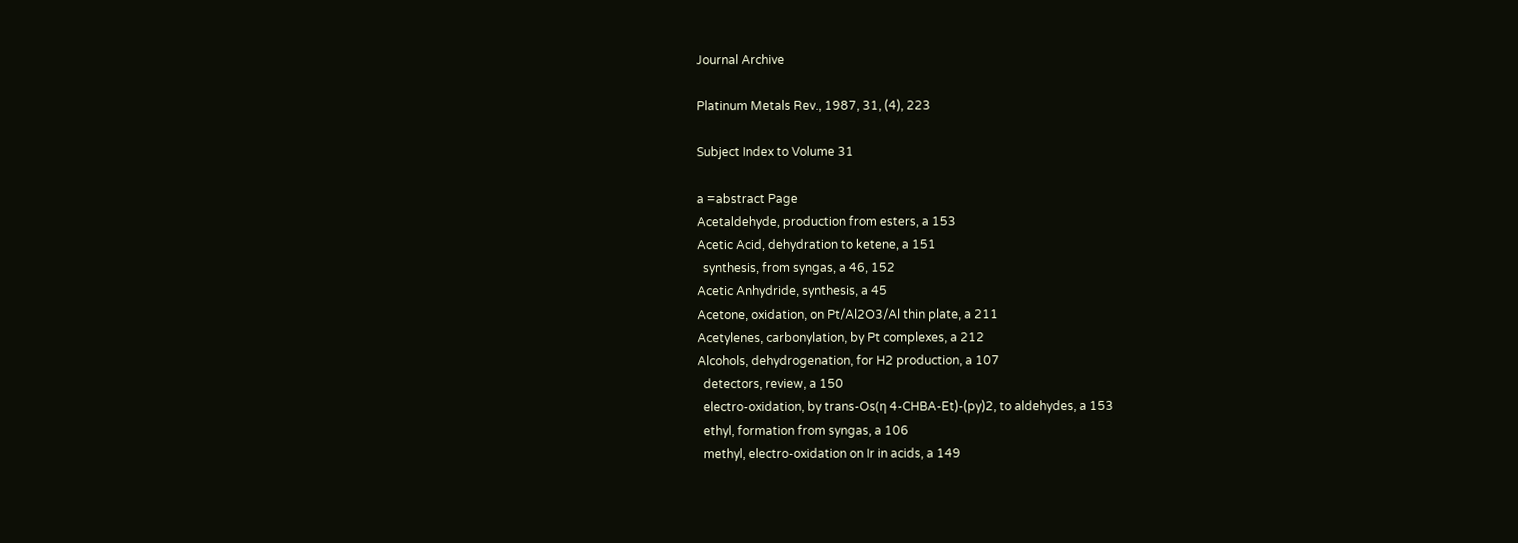Journal Archive

Platinum Metals Rev., 1987, 31, (4), 223

Subject Index to Volume 31

a =abstract Page
Acetaldehyde, production from esters, a 153
Acetic Acid, dehydration to ketene, a 151
  synthesis, from syngas, a 46, 152
Acetic Anhydride, synthesis, a 45
Acetone, oxidation, on Pt/Al2O3/Al thin plate, a 211
Acetylenes, carbonylation, by Pt complexes, a 212
Alcohols, dehydrogenation, for H2 production, a 107
  detectors, review, a 150
  electro-oxidation, by trans-Os(η 4-CHBA-Et)-(py)2, to aldehydes, a 153
  ethyl, formation from syngas, a 106
  methyl, electro-oxidation on Ir in acids, a 149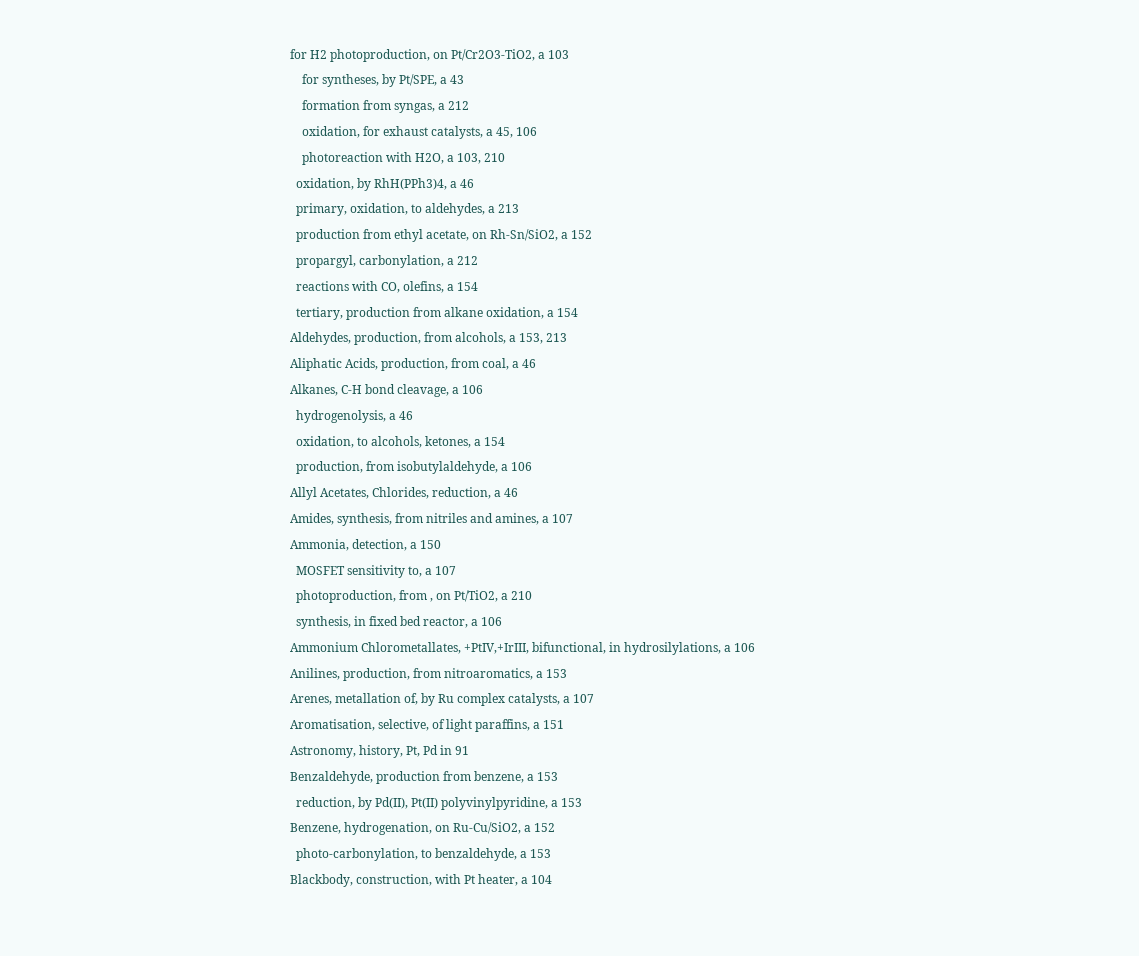for H2 photoproduction, on Pt/Cr2O3-TiO2, a 103
    for syntheses, by Pt/SPE, a 43
    formation from syngas, a 212
    oxidation, for exhaust catalysts, a 45, 106
    photoreaction with H2O, a 103, 210
  oxidation, by RhH(PPh3)4, a 46
  primary, oxidation, to aldehydes, a 213
  production from ethyl acetate, on Rh-Sn/SiO2, a 152
  propargyl, carbonylation, a 212
  reactions with CO, olefins, a 154
  tertiary, production from alkane oxidation, a 154
Aldehydes, production, from alcohols, a 153, 213
Aliphatic Acids, production, from coal, a 46
Alkanes, C-H bond cleavage, a 106
  hydrogenolysis, a 46
  oxidation, to alcohols, ketones, a 154
  production, from isobutylaldehyde, a 106
Allyl Acetates, Chlorides, reduction, a 46
Amides, synthesis, from nitriles and amines, a 107
Ammonia, detection, a 150
  MOSFET sensitivity to, a 107
  photoproduction, from , on Pt/TiO2, a 210
  synthesis, in fixed bed reactor, a 106
Ammonium Chlorometallates, +PtIV,+IrIII, bifunctional, in hydrosilylations, a 106
Anilines, production, from nitroaromatics, a 153
Arenes, metallation of, by Ru complex catalysts, a 107
Aromatisation, selective, of light paraffins, a 151
Astronomy, history, Pt, Pd in 91
Benzaldehyde, production from benzene, a 153
  reduction, by Pd(II), Pt(II) polyvinylpyridine, a 153
Benzene, hydrogenation, on Ru-Cu/SiO2, a 152
  photo-carbonylation, to benzaldehyde, a 153
Blackbody, construction, with Pt heater, a 104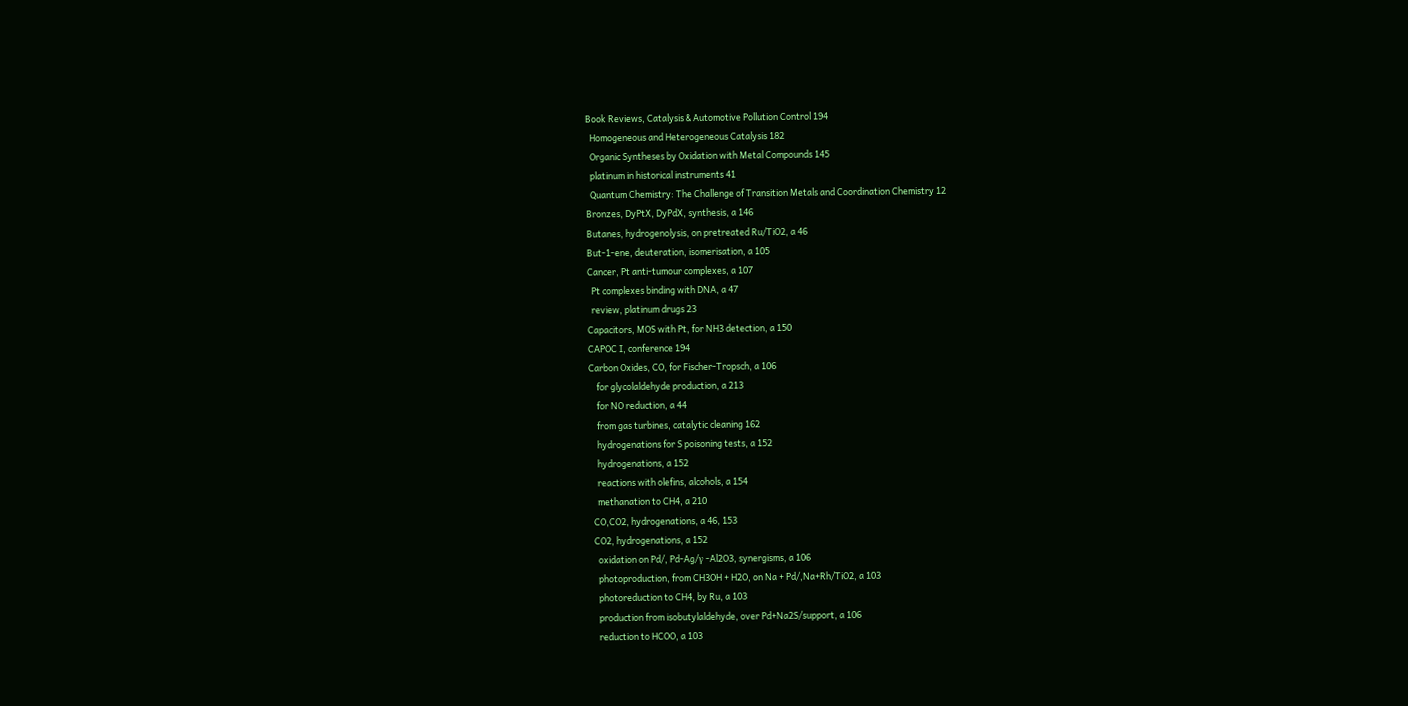Book Reviews, Catalysis & Automotive Pollution Control 194
  Homogeneous and Heterogeneous Catalysis 182
  Organic Syntheses by Oxidation with Metal Compounds 145
  platinum in historical instruments 41
  Quantum Chemistry: The Challenge of Transition Metals and Coordination Chemistry 12
Bronzes, DyPtX, DyPdX, synthesis, a 146
Butanes, hydrogenolysis, on pretreated Ru/TiO2, a 46
But-1-ene, deuteration, isomerisation, a 105
Cancer, Pt anti-tumour complexes, a 107
  Pt complexes binding with DNA, a 47
  review, platinum drugs 23
Capacitors, MOS with Pt, for NH3 detection, a 150
CAPOC I, conference 194
Carbon Oxides, CO, for Fischer-Tropsch, a 106
    for glycolaldehyde production, a 213
    for NO reduction, a 44
    from gas turbines, catalytic cleaning 162
    hydrogenations for S poisoning tests, a 152
    hydrogenations, a 152
    reactions with olefins, alcohols, a 154
    methanation to CH4, a 210
  CO,CO2, hydrogenations, a 46, 153
  CO2, hydrogenations, a 152
    oxidation on Pd/, Pd-Ag/γ -Al2O3, synergisms, a 106
    photoproduction, from CH3OH + H2O, on Na + Pd/,Na+Rh/TiO2, a 103
    photoreduction to CH4, by Ru, a 103
    production from isobutylaldehyde, over Pd+Na2S/support, a 106
    reduction to HCOO, a 103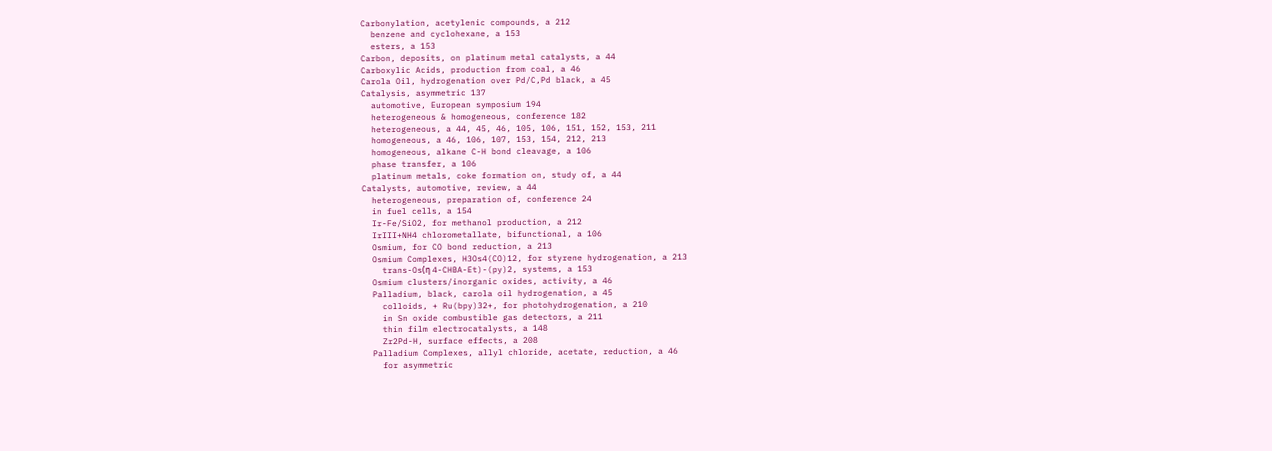Carbonylation, acetylenic compounds, a 212
  benzene and cyclohexane, a 153
  esters, a 153
Carbon, deposits, on platinum metal catalysts, a 44
Carboxylic Acids, production from coal, a 46
Carola Oil, hydrogenation over Pd/C,Pd black, a 45
Catalysis, asymmetric 137
  automotive, European symposium 194
  heterogeneous & homogeneous, conference 182
  heterogeneous, a 44, 45, 46, 105, 106, 151, 152, 153, 211
  homogeneous, a 46, 106, 107, 153, 154, 212, 213
  homogeneous, alkane C-H bond cleavage, a 106
  phase transfer, a 106
  platinum metals, coke formation on, study of, a 44
Catalysts, automotive, review, a 44
  heterogeneous, preparation of, conference 24
  in fuel cells, a 154
  Ir-Fe/SiO2, for methanol production, a 212
  IrIII+NH4 chlorometallate, bifunctional, a 106
  Osmium, for CO bond reduction, a 213
  Osmium Complexes, H3Os4(CO)12, for styrene hydrogenation, a 213
    trans-Os(η 4-CHBA-Et)-(py)2, systems, a 153
  Osmium clusters/inorganic oxides, activity, a 46
  Palladium, black, carola oil hydrogenation, a 45
    colloids, + Ru(bpy)32+, for photohydrogenation, a 210
    in Sn oxide combustible gas detectors, a 211
    thin film electrocatalysts, a 148
    Zr2Pd-H, surface effects, a 208
  Palladium Complexes, allyl chloride, acetate, reduction, a 46
    for asymmetric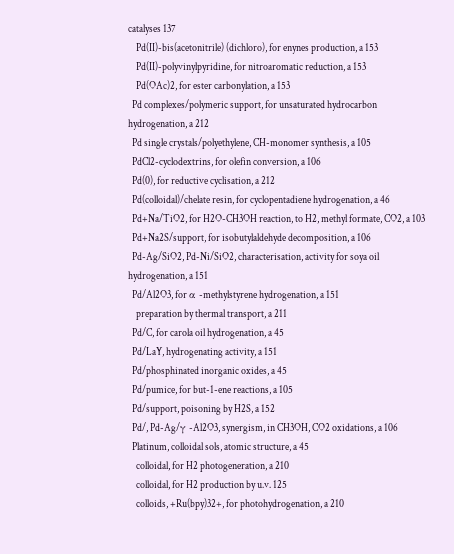catalyses 137
    Pd(II)-bis(acetonitrile) (dichloro), for enynes production, a 153
    Pd(II)-polyvinylpyridine, for nitroaromatic reduction, a 153
    Pd(OAc)2, for ester carbonylation, a 153
  Pd complexes/polymeric support, for unsaturated hydrocarbon hydrogenation, a 212
  Pd single crystals/polyethylene, CH-monomer synthesis, a 105
  PdCl2-cyclodextrins, for olefin conversion, a 106
  Pd(0), for reductive cyclisation, a 212
  Pd(colloidal)/chelate resin, for cyclopentadiene hydrogenation, a 46
  Pd+Na/TiO2, for H2O-CH3OH reaction, to H2, methyl formate, CO2, a 103
  Pd+Na2S/support, for isobutylaldehyde decomposition, a 106
  Pd-Ag/SiO2, Pd-Ni/SiO2, characterisation, activity for soya oil hydrogenation, a 151
  Pd/Al2O3, for α -methylstyrene hydrogenation, a 151
    preparation by thermal transport, a 211
  Pd/C, for carola oil hydrogenation, a 45
  Pd/LaY, hydrogenating activity, a 151
  Pd/phosphinated inorganic oxides, a 45
  Pd/pumice, for but-1-ene reactions, a 105
  Pd/support, poisoning by H2S, a 152
  Pd/, Pd-Ag/γ -Al2O3, synergism, in CH3OH, CO2 oxidations, a 106
  Platinum, colloidal sols, atomic structure, a 45
    colloidal, for H2 photogeneration, a 210
    colloidal, for H2 production by u.v. 125
    colloids, +Ru(bpy)32+, for photohydrogenation, a 210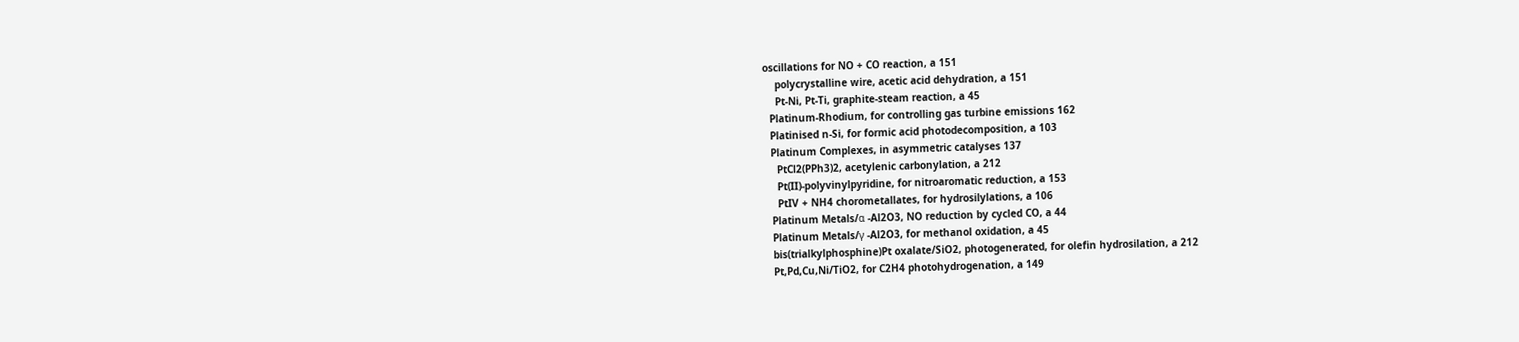oscillations for NO + CO reaction, a 151
    polycrystalline wire, acetic acid dehydration, a 151
    Pt-Ni, Pt-Ti, graphite-steam reaction, a 45
  Platinum-Rhodium, for controlling gas turbine emissions 162
  Platinised n-Si, for formic acid photodecomposition, a 103
  Platinum Complexes, in asymmetric catalyses 137
    PtCl2(PPh3)2, acetylenic carbonylation, a 212
    Pt(II)-polyvinylpyridine, for nitroaromatic reduction, a 153
    PtIV + NH4 chorometallates, for hydrosilylations, a 106
  Platinum Metals/α -Al2O3, NO reduction by cycled CO, a 44
  Platinum Metals/γ -Al2O3, for methanol oxidation, a 45
  bis(trialkylphosphine)Pt oxalate/SiO2, photogenerated, for olefin hydrosilation, a 212
  Pt,Pd,Cu,Ni/TiO2, for C2H4 photohydrogenation, a 149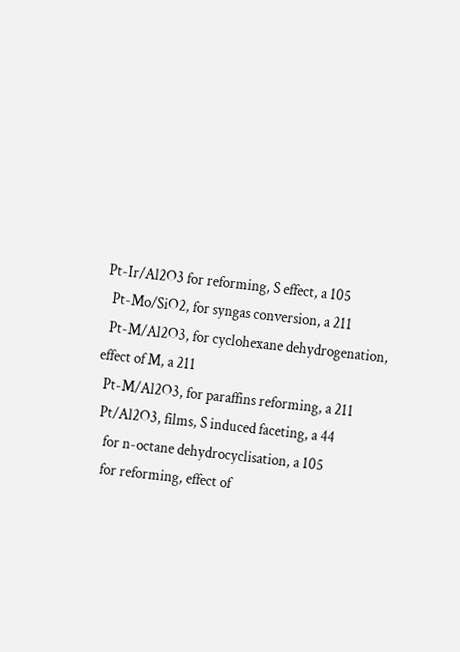Pt-Ir/Al2O3 for reforming, S effect, a 105
  Pt-Mo/SiO2, for syngas conversion, a 211
  Pt-M/Al2O3, for cyclohexane dehydrogenation, effect of M, a 211
  Pt-M/Al2O3, for paraffins reforming, a 211
  Pt/Al2O3, films, S induced faceting, a 44
    for n-octane dehydrocyclisation, a 105
    for reforming, effect of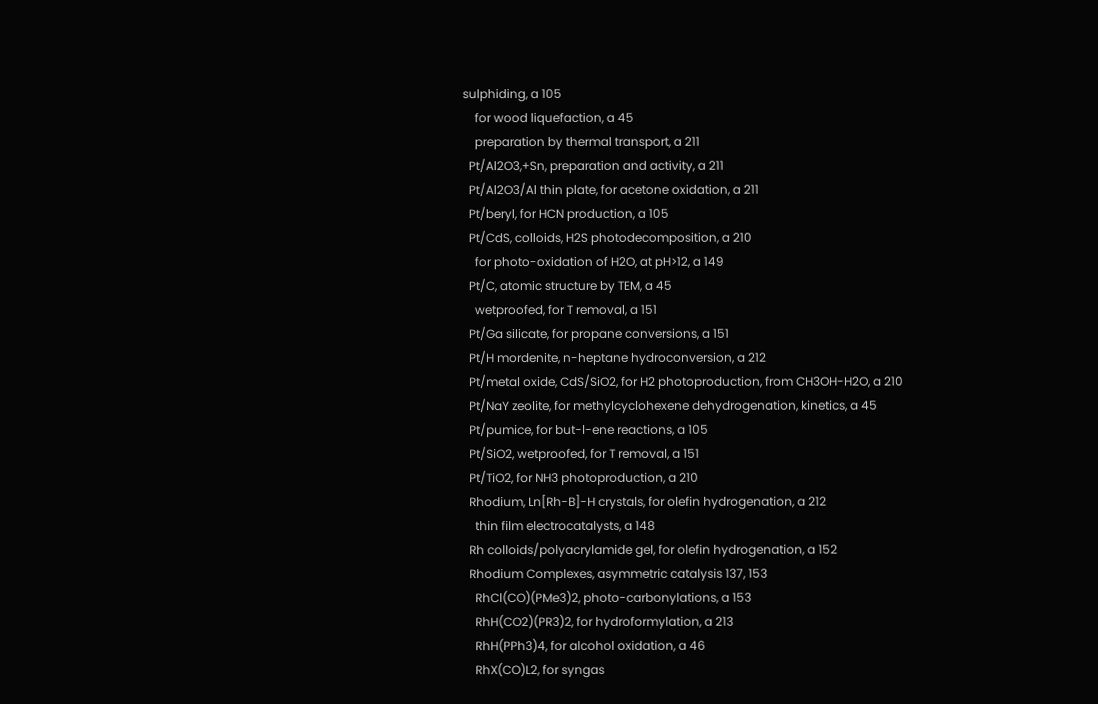sulphiding, a 105
    for wood liquefaction, a 45
    preparation by thermal transport, a 211
  Pt/Al2O3,+Sn, preparation and activity, a 211
  Pt/Al2O3/Al thin plate, for acetone oxidation, a 211
  Pt/beryl, for HCN production, a 105
  Pt/CdS, colloids, H2S photodecomposition, a 210
    for photo-oxidation of H2O, at pH>12, a 149
  Pt/C, atomic structure by TEM, a 45
    wetproofed, for T removal, a 151
  Pt/Ga silicate, for propane conversions, a 151
  Pt/H mordenite, n-heptane hydroconversion, a 212
  Pt/metal oxide, CdS/SiO2, for H2 photoproduction, from CH3OH-H2O, a 210
  Pt/NaY zeolite, for methylcyclohexene dehydrogenation, kinetics, a 45
  Pt/pumice, for but-l-ene reactions, a 105
  Pt/SiO2, wetproofed, for T removal, a 151
  Pt/TiO2, for NH3 photoproduction, a 210
  Rhodium, Ln[Rh-B]-H crystals, for olefin hydrogenation, a 212
    thin film electrocatalysts, a 148
  Rh colloids/polyacrylamide gel, for olefin hydrogenation, a 152
  Rhodium Complexes, asymmetric catalysis 137, 153
    RhCl(CO)(PMe3)2, photo-carbonylations, a 153
    RhH(CO2)(PR3)2, for hydroformylation, a 213
    RhH(PPh3)4, for alcohol oxidation, a 46
    RhX(CO)L2, for syngas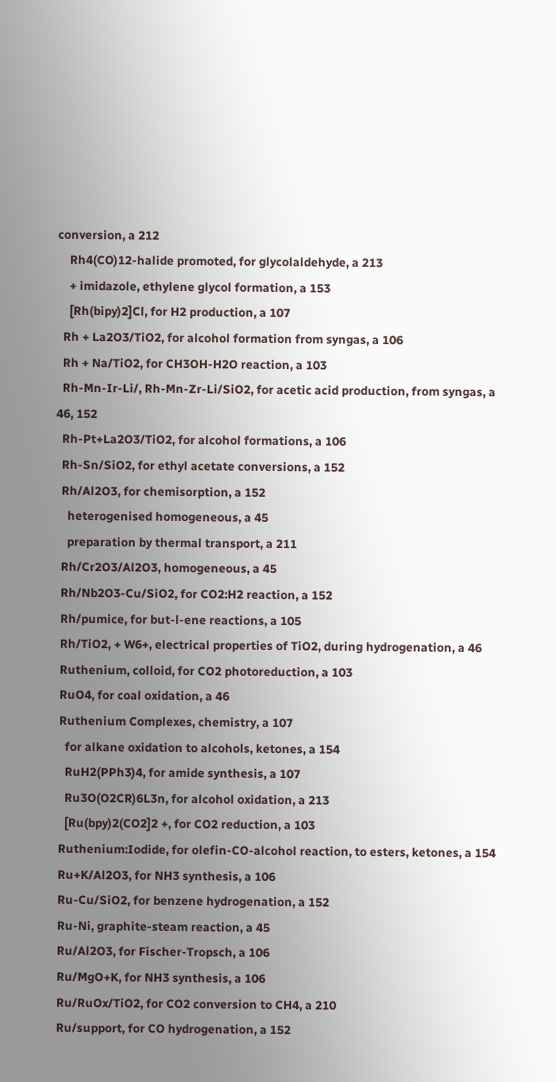conversion, a 212
    Rh4(CO)12-halide promoted, for glycolaldehyde, a 213
    + imidazole, ethylene glycol formation, a 153
    [Rh(bipy)2]Cl, for H2 production, a 107
  Rh + La2O3/TiO2, for alcohol formation from syngas, a 106
  Rh + Na/TiO2, for CH3OH-H2O reaction, a 103
  Rh-Mn-Ir-Li/, Rh-Mn-Zr-Li/SiO2, for acetic acid production, from syngas, a 46, 152
  Rh-Pt+La2O3/TiO2, for alcohol formations, a 106
  Rh-Sn/SiO2, for ethyl acetate conversions, a 152
  Rh/Al2O3, for chemisorption, a 152
    heterogenised homogeneous, a 45
    preparation by thermal transport, a 211
  Rh/Cr2O3/Al2O3, homogeneous, a 45
  Rh/Nb2O3-Cu/SiO2, for CO2:H2 reaction, a 152
  Rh/pumice, for but-l-ene reactions, a 105
  Rh/TiO2, + W6+, electrical properties of TiO2, during hydrogenation, a 46
  Ruthenium, colloid, for CO2 photoreduction, a 103
  RuO4, for coal oxidation, a 46
  Ruthenium Complexes, chemistry, a 107
    for alkane oxidation to alcohols, ketones, a 154
    RuH2(PPh3)4, for amide synthesis, a 107
    Ru3O(O2CR)6L3n, for alcohol oxidation, a 213
    [Ru(bpy)2(CO2]2 +, for CO2 reduction, a 103
  Ruthenium:Iodide, for olefin-CO-alcohol reaction, to esters, ketones, a 154
  Ru+K/Al2O3, for NH3 synthesis, a 106
  Ru-Cu/SiO2, for benzene hydrogenation, a 152
  Ru-Ni, graphite-steam reaction, a 45
  Ru/Al2O3, for Fischer-Tropsch, a 106
  Ru/MgO+K, for NH3 synthesis, a 106
  Ru/RuOx/TiO2, for CO2 conversion to CH4, a 210
  Ru/support, for CO hydrogenation, a 152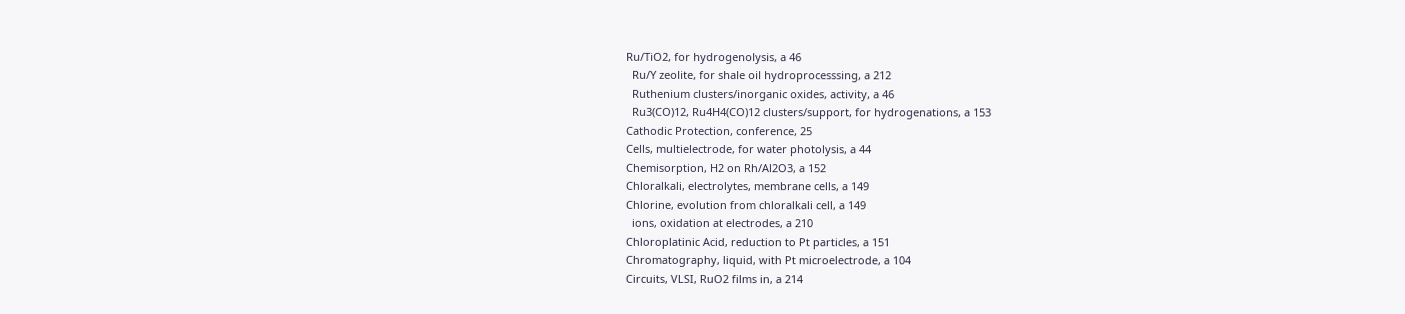Ru/TiO2, for hydrogenolysis, a 46
  Ru/Y zeolite, for shale oil hydroprocesssing, a 212
  Ruthenium clusters/inorganic oxides, activity, a 46
  Ru3(CO)12, Ru4H4(CO)12 clusters/support, for hydrogenations, a 153
Cathodic Protection, conference, 25
Cells, multielectrode, for water photolysis, a 44
Chemisorption, H2 on Rh/Al2O3, a 152
Chloralkali, electrolytes, membrane cells, a 149
Chlorine, evolution from chloralkali cell, a 149
  ions, oxidation at electrodes, a 210
Chloroplatinic Acid, reduction to Pt particles, a 151
Chromatography, liquid, with Pt microelectrode, a 104
Circuits, VLSI, RuO2 films in, a 214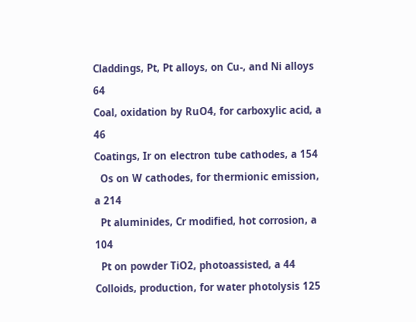Claddings, Pt, Pt alloys, on Cu-, and Ni alloys 64
Coal, oxidation by RuO4, for carboxylic acid, a 46
Coatings, Ir on electron tube cathodes, a 154
  Os on W cathodes, for thermionic emission, a 214
  Pt aluminides, Cr modified, hot corrosion, a 104
  Pt on powder TiO2, photoassisted, a 44
Colloids, production, for water photolysis 125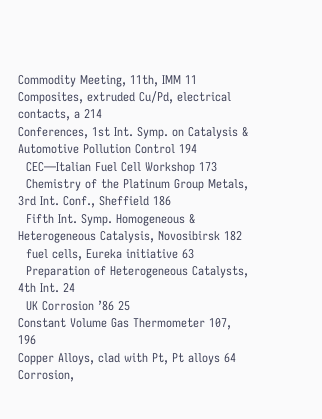Commodity Meeting, 11th, IMM 11
Composites, extruded Cu/Pd, electrical contacts, a 214
Conferences, 1st Int. Symp. on Catalysis & Automotive Pollution Control 194
  CEC—Italian Fuel Cell Workshop 173
  Chemistry of the Platinum Group Metals, 3rd Int. Conf., Sheffield 186
  Fifth Int. Symp. Homogeneous & Heterogeneous Catalysis, Novosibirsk 182
  fuel cells, Eureka initiative 63
  Preparation of Heterogeneous Catalysts, 4th Int. 24
  UK Corrosion ’86 25
Constant Volume Gas Thermometer 107, 196
Copper Alloys, clad with Pt, Pt alloys 64
Corrosion,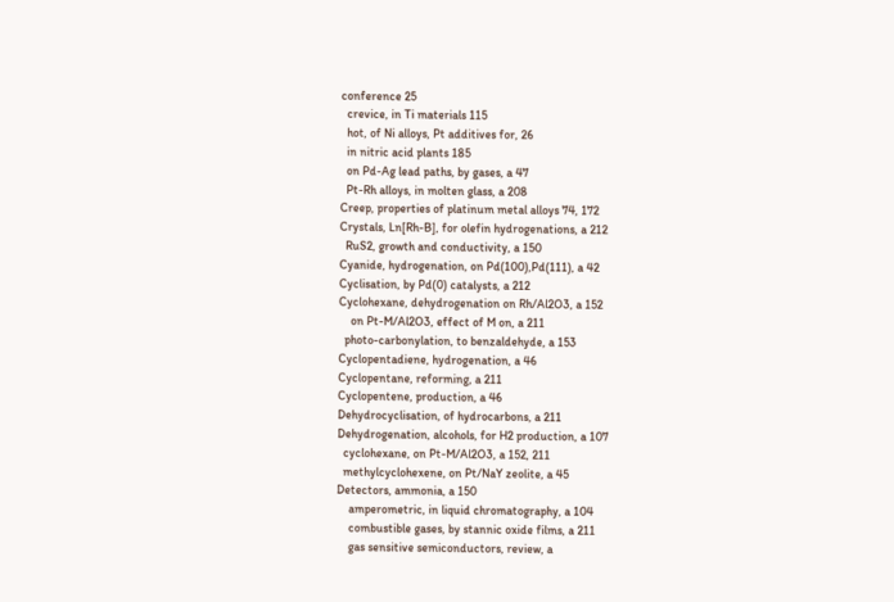conference 25
  crevice, in Ti materials 115
  hot, of Ni alloys, Pt additives for, 26
  in nitric acid plants 185
  on Pd-Ag lead paths, by gases, a 47
  Pt-Rh alloys, in molten glass, a 208
Creep, properties of platinum metal alloys 74, 172
Crystals, Ln[Rh-B], for olefin hydrogenations, a 212
  RuS2, growth and conductivity, a 150
Cyanide, hydrogenation, on Pd(100),Pd(111), a 42
Cyclisation, by Pd(0) catalysts, a 212
Cyclohexane, dehydrogenation on Rh/Al2O3, a 152
    on Pt-M/Al2O3, effect of M on, a 211
  photo-carbonylation, to benzaldehyde, a 153
Cyclopentadiene, hydrogenation, a 46
Cyclopentane, reforming, a 211
Cyclopentene, production, a 46
Dehydrocyclisation, of hydrocarbons, a 211
Dehydrogenation, alcohols, for H2 production, a 107
  cyclohexane, on Pt-M/Al2O3, a 152, 211
  methylcyclohexene, on Pt/NaY zeolite, a 45
Detectors, ammonia, a 150
    amperometric, in liquid chromatography, a 104
    combustible gases, by stannic oxide films, a 211
    gas sensitive semiconductors, review, a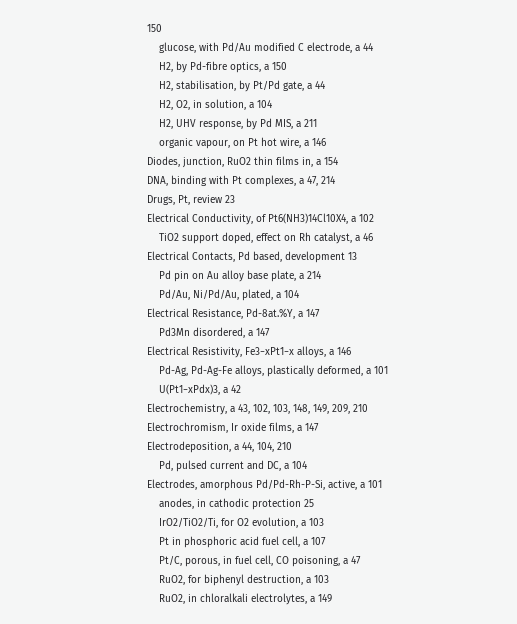150
    glucose, with Pd/Au modified C electrode, a 44
    H2, by Pd-fibre optics, a 150
    H2, stabilisation, by Pt/Pd gate, a 44
    H2, O2, in solution, a 104
    H2, UHV response, by Pd MIS, a 211
    organic vapour, on Pt hot wire, a 146
Diodes, junction, RuO2 thin films in, a 154
DNA, binding with Pt complexes, a 47, 214
Drugs, Pt, review 23
Electrical Conductivity, of Pt6(NH3)14Cl10X4, a 102
    TiO2 support doped, effect on Rh catalyst, a 46
Electrical Contacts, Pd based, development 13
    Pd pin on Au alloy base plate, a 214
    Pd/Au, Ni/Pd/Au, plated, a 104
Electrical Resistance, Pd-8at.%Y, a 147
    Pd3Mn disordered, a 147
Electrical Resistivity, Fe3−xPt1−x alloys, a 146
    Pd-Ag, Pd-Ag-Fe alloys, plastically deformed, a 101
    U(Pt1−xPdx)3, a 42
Electrochemistry, a 43, 102, 103, 148, 149, 209, 210
Electrochromism, Ir oxide films, a 147
Electrodeposition, a 44, 104, 210
    Pd, pulsed current and DC, a 104
Electrodes, amorphous Pd/Pd-Rh-P-Si, active, a 101
    anodes, in cathodic protection 25
    IrO2/TiO2/Ti, for O2 evolution, a 103
    Pt in phosphoric acid fuel cell, a 107
    Pt/C, porous, in fuel cell, CO poisoning, a 47
    RuO2, for biphenyl destruction, a 103
    RuO2, in chloralkali electrolytes, a 149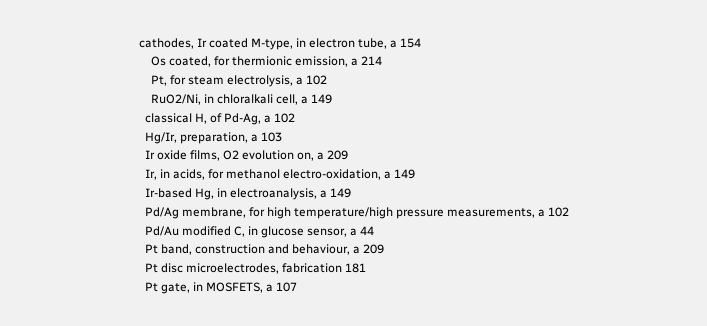cathodes, Ir coated M-type, in electron tube, a 154
    Os coated, for thermionic emission, a 214
    Pt, for steam electrolysis, a 102
    RuO2/Ni, in chloralkali cell, a 149
  classical H, of Pd-Ag, a 102
  Hg/Ir, preparation, a 103
  Ir oxide films, O2 evolution on, a 209
  Ir, in acids, for methanol electro-oxidation, a 149
  Ir-based Hg, in electroanalysis, a 149
  Pd/Ag membrane, for high temperature/high pressure measurements, a 102
  Pd/Au modified C, in glucose sensor, a 44
  Pt band, construction and behaviour, a 209
  Pt disc microelectrodes, fabrication 181
  Pt gate, in MOSFETS, a 107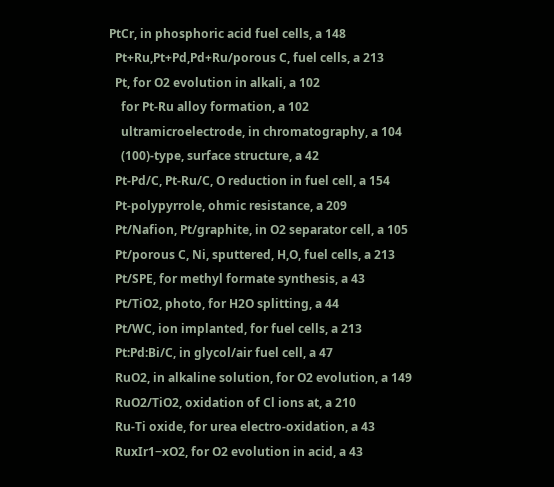PtCr, in phosphoric acid fuel cells, a 148
  Pt+Ru,Pt+Pd,Pd+Ru/porous C, fuel cells, a 213
  Pt, for O2 evolution in alkali, a 102
    for Pt-Ru alloy formation, a 102
    ultramicroelectrode, in chromatography, a 104
    (100)-type, surface structure, a 42
  Pt-Pd/C, Pt-Ru/C, O reduction in fuel cell, a 154
  Pt-polypyrrole, ohmic resistance, a 209
  Pt/Nafion, Pt/graphite, in O2 separator cell, a 105
  Pt/porous C, Ni, sputtered, H,O, fuel cells, a 213
  Pt/SPE, for methyl formate synthesis, a 43
  Pt/TiO2, photo, for H2O splitting, a 44
  Pt/WC, ion implanted, for fuel cells, a 213
  Pt:Pd:Bi/C, in glycol/air fuel cell, a 47
  RuO2, in alkaline solution, for O2 evolution, a 149
  RuO2/TiO2, oxidation of Cl ions at, a 210
  Ru-Ti oxide, for urea electro-oxidation, a 43
  RuxIr1−xO2, for O2 evolution in acid, a 43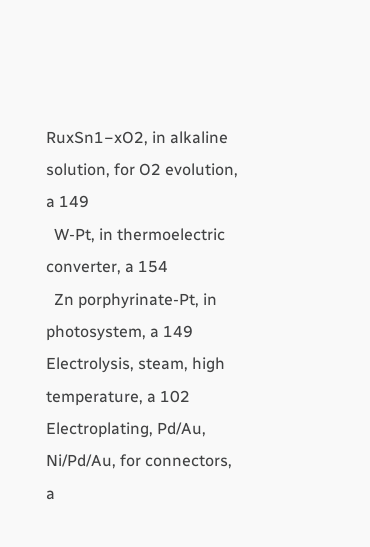RuxSn1−xO2, in alkaline solution, for O2 evolution, a 149
  W-Pt, in thermoelectric converter, a 154
  Zn porphyrinate-Pt, in photosystem, a 149
Electrolysis, steam, high temperature, a 102
Electroplating, Pd/Au, Ni/Pd/Au, for connectors, a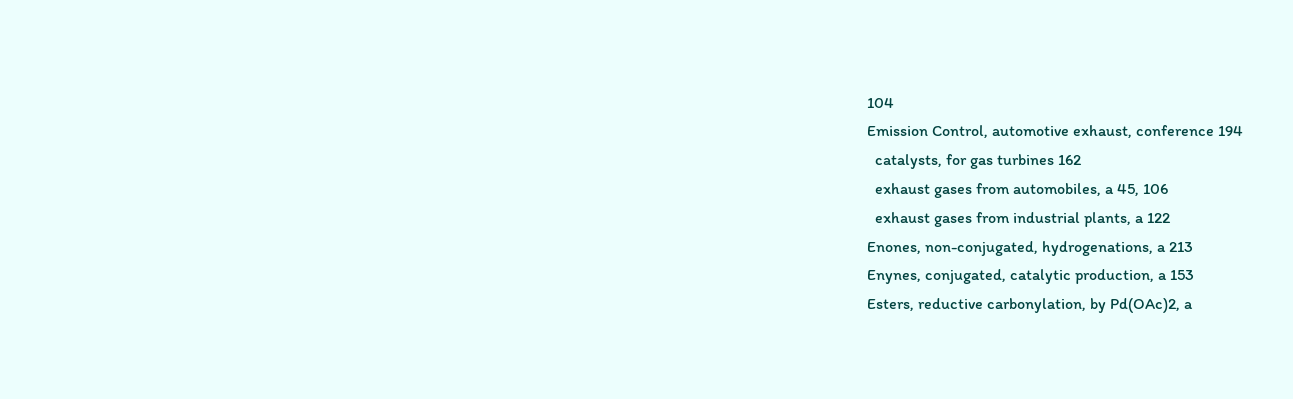104
Emission Control, automotive exhaust, conference 194
  catalysts, for gas turbines 162
  exhaust gases from automobiles, a 45, 106
  exhaust gases from industrial plants, a 122
Enones, non-conjugated, hydrogenations, a 213
Enynes, conjugated, catalytic production, a 153
Esters, reductive carbonylation, by Pd(OAc)2, a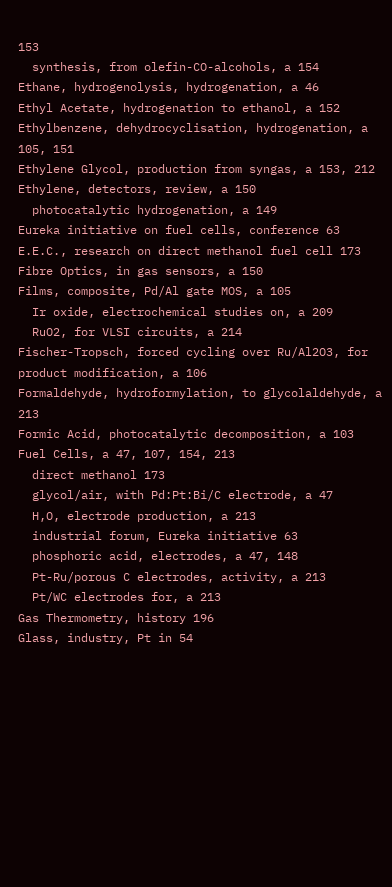153
  synthesis, from olefin-CO-alcohols, a 154
Ethane, hydrogenolysis, hydrogenation, a 46
Ethyl Acetate, hydrogenation to ethanol, a 152
Ethylbenzene, dehydrocyclisation, hydrogenation, a 105, 151
Ethylene Glycol, production from syngas, a 153, 212
Ethylene, detectors, review, a 150
  photocatalytic hydrogenation, a 149
Eureka initiative on fuel cells, conference 63
E.E.C., research on direct methanol fuel cell 173
Fibre Optics, in gas sensors, a 150
Films, composite, Pd/Al gate MOS, a 105
  Ir oxide, electrochemical studies on, a 209
  RuO2, for VLSI circuits, a 214
Fischer-Tropsch, forced cycling over Ru/Al2O3, for product modification, a 106
Formaldehyde, hydroformylation, to glycolaldehyde, a 213
Formic Acid, photocatalytic decomposition, a 103
Fuel Cells, a 47, 107, 154, 213
  direct methanol 173
  glycol/air, with Pd:Pt:Bi/C electrode, a 47
  H,O, electrode production, a 213
  industrial forum, Eureka initiative 63
  phosphoric acid, electrodes, a 47, 148
  Pt-Ru/porous C electrodes, activity, a 213
  Pt/WC electrodes for, a 213
Gas Thermometry, history 196
Glass, industry, Pt in 54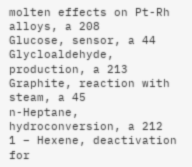molten effects on Pt-Rh alloys, a 208
Glucose, sensor, a 44
Glycloaldehyde, production, a 213
Graphite, reaction with steam, a 45
n-Heptane, hydroconversion, a 212
1 – Hexene, deactivation for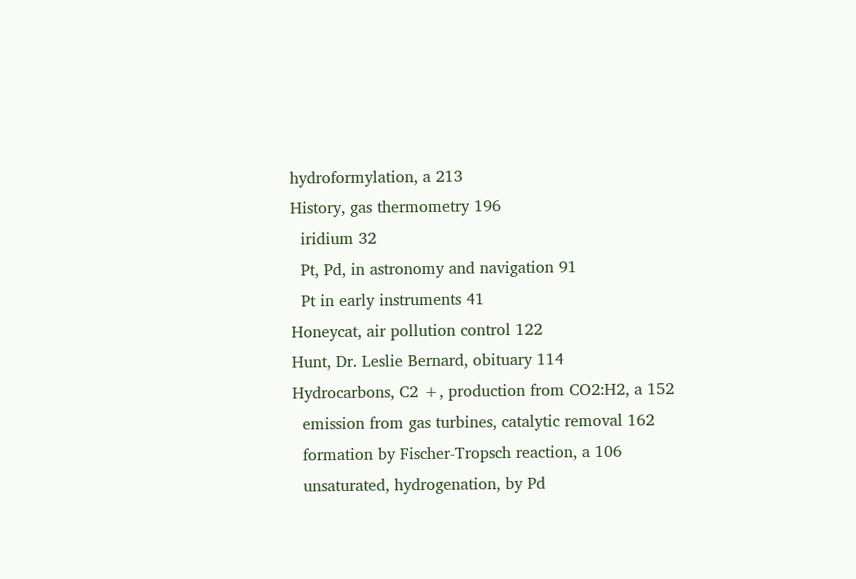hydroformylation, a 213
History, gas thermometry 196
  iridium 32
  Pt, Pd, in astronomy and navigation 91
  Pt in early instruments 41
Honeycat, air pollution control 122
Hunt, Dr. Leslie Bernard, obituary 114
Hydrocarbons, C2 +, production from CO2:H2, a 152
  emission from gas turbines, catalytic removal 162
  formation by Fischer-Tropsch reaction, a 106
  unsaturated, hydrogenation, by Pd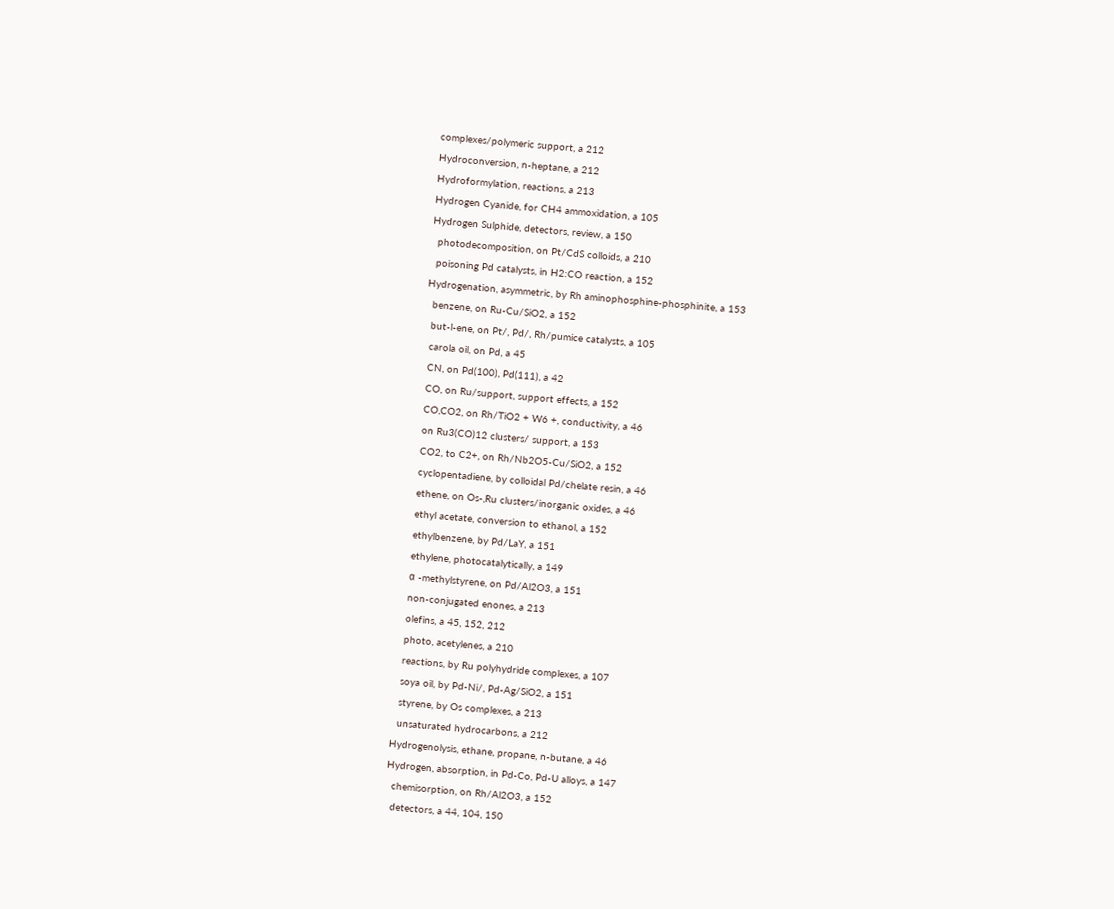complexes/polymeric support, a 212
Hydroconversion, n-heptane, a 212
Hydroformylation, reactions, a 213
Hydrogen Cyanide, for CH4 ammoxidation, a 105
Hydrogen Sulphide, detectors, review, a 150
  photodecomposition, on Pt/CdS colloids, a 210
  poisoning Pd catalysts, in H2:CO reaction, a 152
Hydrogenation, asymmetric, by Rh aminophosphine-phosphinite, a 153
  benzene, on Ru-Cu/SiO2, a 152
  but-l-ene, on Pt/, Pd/, Rh/pumice catalysts, a 105
  carola oil, on Pd, a 45
  CN, on Pd(100), Pd(111), a 42
  CO, on Ru/support, support effects, a 152
  CO,CO2, on Rh/TiO2 + W6 +, conductivity, a 46
  on Ru3(CO)12 clusters/ support, a 153
  CO2, to C2+, on Rh/Nb2O5-Cu/SiO2, a 152
  cyclopentadiene, by colloidal Pd/chelate resin, a 46
  ethene, on Os-,Ru clusters/inorganic oxides, a 46
  ethyl acetate, conversion to ethanol, a 152
  ethylbenzene, by Pd/LaY, a 151
  ethylene, photocatalytically, a 149
  α -methylstyrene, on Pd/Al2O3, a 151
  non-conjugated enones, a 213
  olefins, a 45, 152, 212
  photo, acetylenes, a 210
  reactions, by Ru polyhydride complexes, a 107
  soya oil, by Pd-Ni/, Pd-Ag/SiO2, a 151
  styrene, by Os complexes, a 213
  unsaturated hydrocarbons, a 212
Hydrogenolysis, ethane, propane, n-butane, a 46
Hydrogen, absorption, in Pd-Co, Pd-U alloys, a 147
  chemisorption, on Rh/Al2O3, a 152
  detectors, a 44, 104, 150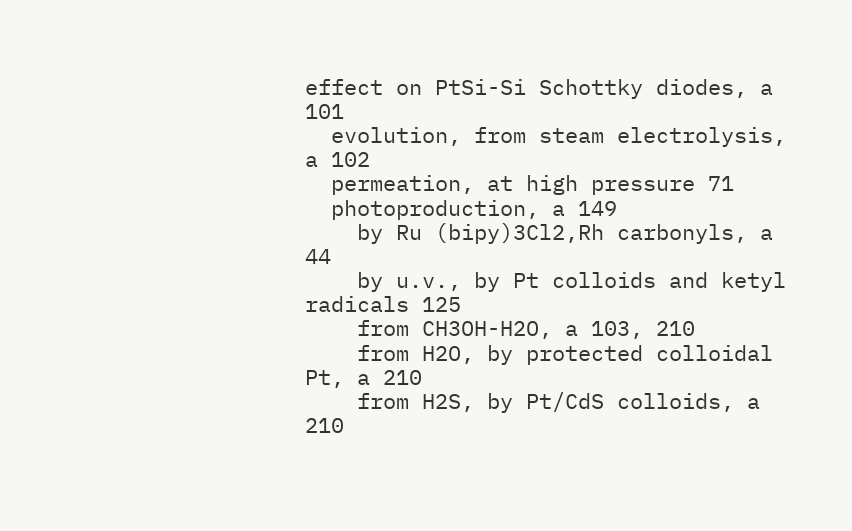effect on PtSi-Si Schottky diodes, a 101
  evolution, from steam electrolysis, a 102
  permeation, at high pressure 71
  photoproduction, a 149
    by Ru (bipy)3Cl2,Rh carbonyls, a 44
    by u.v., by Pt colloids and ketyl radicals 125
    from CH3OH-H2O, a 103, 210
    from H2O, by protected colloidal Pt, a 210
    from H2S, by Pt/CdS colloids, a 210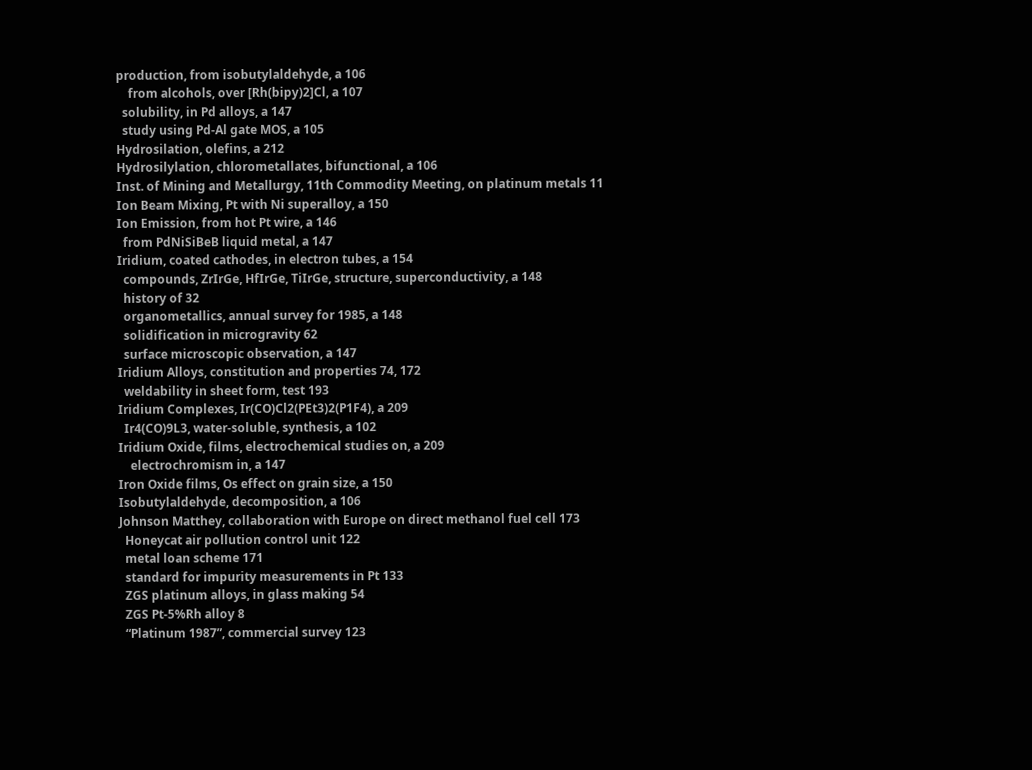production, from isobutylaldehyde, a 106
    from alcohols, over [Rh(bipy)2]Cl, a 107
  solubility, in Pd alloys, a 147
  study using Pd-Al gate MOS, a 105
Hydrosilation, olefins, a 212
Hydrosilylation, chlorometallates, bifunctional, a 106
Inst. of Mining and Metallurgy, 11th Commodity Meeting, on platinum metals 11
Ion Beam Mixing, Pt with Ni superalloy, a 150
Ion Emission, from hot Pt wire, a 146
  from PdNiSiBeB liquid metal, a 147
Iridium, coated cathodes, in electron tubes, a 154
  compounds, ZrIrGe, HfIrGe, TiIrGe, structure, superconductivity, a 148
  history of 32
  organometallics, annual survey for 1985, a 148
  solidification in microgravity 62
  surface microscopic observation, a 147
Iridium Alloys, constitution and properties 74, 172
  weldability in sheet form, test 193
Iridium Complexes, Ir(CO)Cl2(PEt3)2(P1F4), a 209
  Ir4(CO)9L3, water-soluble, synthesis, a 102
Iridium Oxide, films, electrochemical studies on, a 209
    electrochromism in, a 147
Iron Oxide films, Os effect on grain size, a 150
Isobutylaldehyde, decomposition, a 106
Johnson Matthey, collaboration with Europe on direct methanol fuel cell 173
  Honeycat air pollution control unit 122
  metal loan scheme 171
  standard for impurity measurements in Pt 133
  ZGS platinum alloys, in glass making 54
  ZGS Pt-5%Rh alloy 8
  “Platinum 1987”, commercial survey 123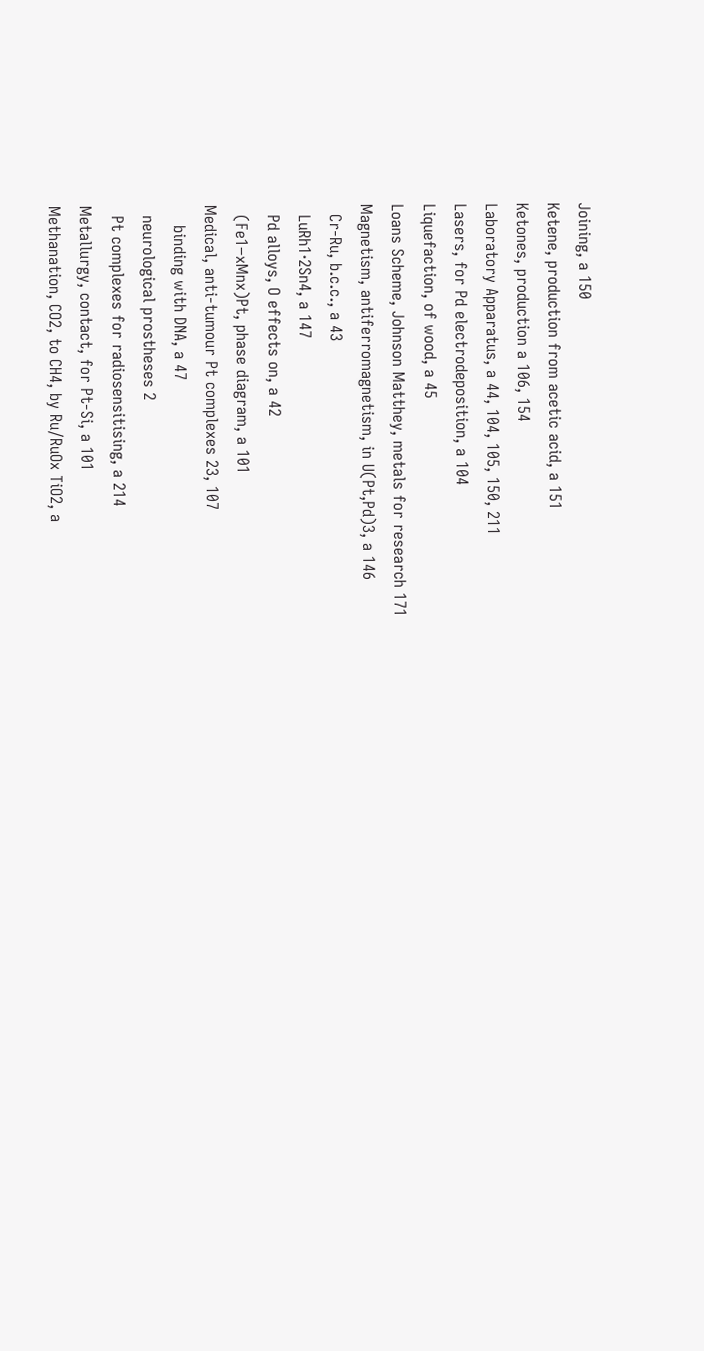Joining, a 150
Ketene, production from acetic acid, a 151
Ketones, production a 106, 154
Laboratory Apparatus, a 44, 104, 105, 150, 211
Lasers, for Pd electrodeposition, a 104
Liquefaction, of wood, a 45
Loans Scheme, Johnson Matthey, metals for research 171
Magnetism, antiferromagnetism, in U(Pt,Pd)3, a 146
  Cr-Ru, b.c.c., a 43
  LuRh1·2Sn4, a 147
  Pd alloys, O effects on, a 42
  (Fe1−xMnx)Pt, phase diagram, a 101
Medical, anti-tumour Pt complexes 23, 107
    binding with DNA, a 47
  neurological prostheses 2
  Pt complexes for radiosensitising, a 214
Metallurgy, contact, for Pt-Si, a 101
Methanation, CO2, to CH4, by Ru/RuOx TiO2, a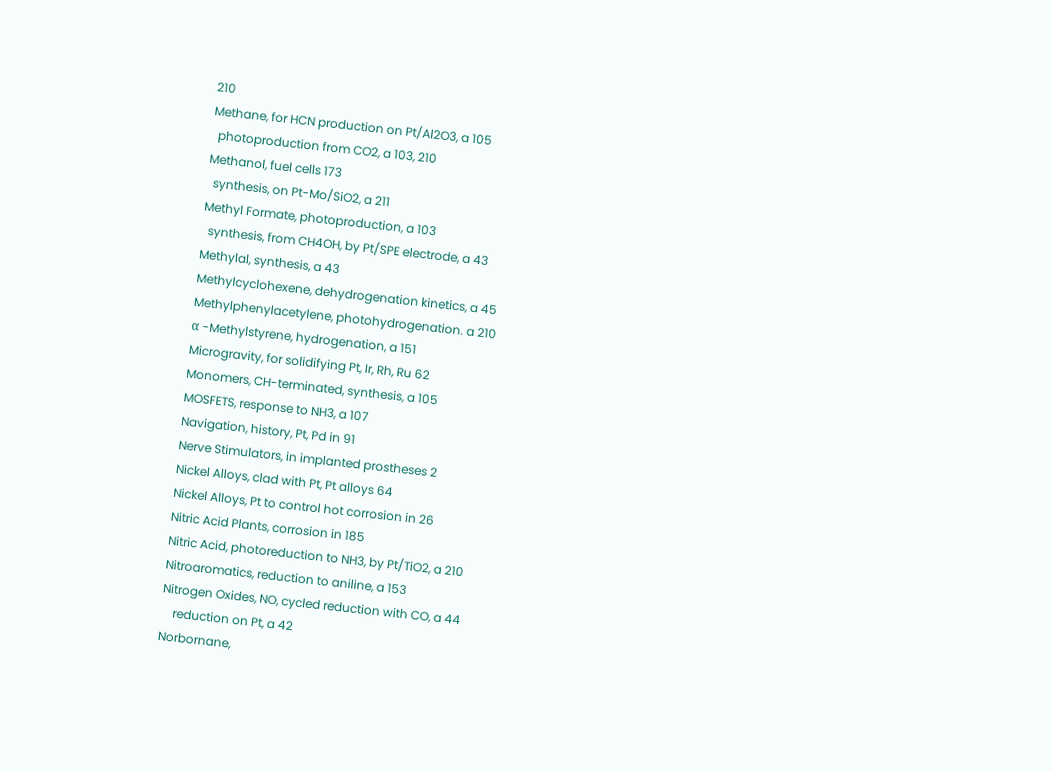210
Methane, for HCN production on Pt/Al2O3, a 105
  photoproduction from CO2, a 103, 210
Methanol, fuel cells 173
  synthesis, on Pt-Mo/SiO2, a 211
Methyl Formate, photoproduction, a 103
  synthesis, from CH4OH, by Pt/SPE electrode, a 43
Methylal, synthesis, a 43
Methylcyclohexene, dehydrogenation kinetics, a 45
Methylphenylacetylene, photohydrogenation. a 210
α -Methylstyrene, hydrogenation, a 151
Microgravity, for solidifying Pt, Ir, Rh, Ru 62
Monomers, CH-terminated, synthesis, a 105
MOSFETS, response to NH3, a 107
Navigation, history, Pt, Pd in 91
Nerve Stimulators, in implanted prostheses 2
Nickel Alloys, clad with Pt, Pt alloys 64
Nickel Alloys, Pt to control hot corrosion in 26
Nitric Acid Plants, corrosion in 185
Nitric Acid, photoreduction to NH3, by Pt/TiO2, a 210
Nitroaromatics, reduction to aniline, a 153
Nitrogen Oxides, NO, cycled reduction with CO, a 44
    reduction on Pt, a 42
Norbornane,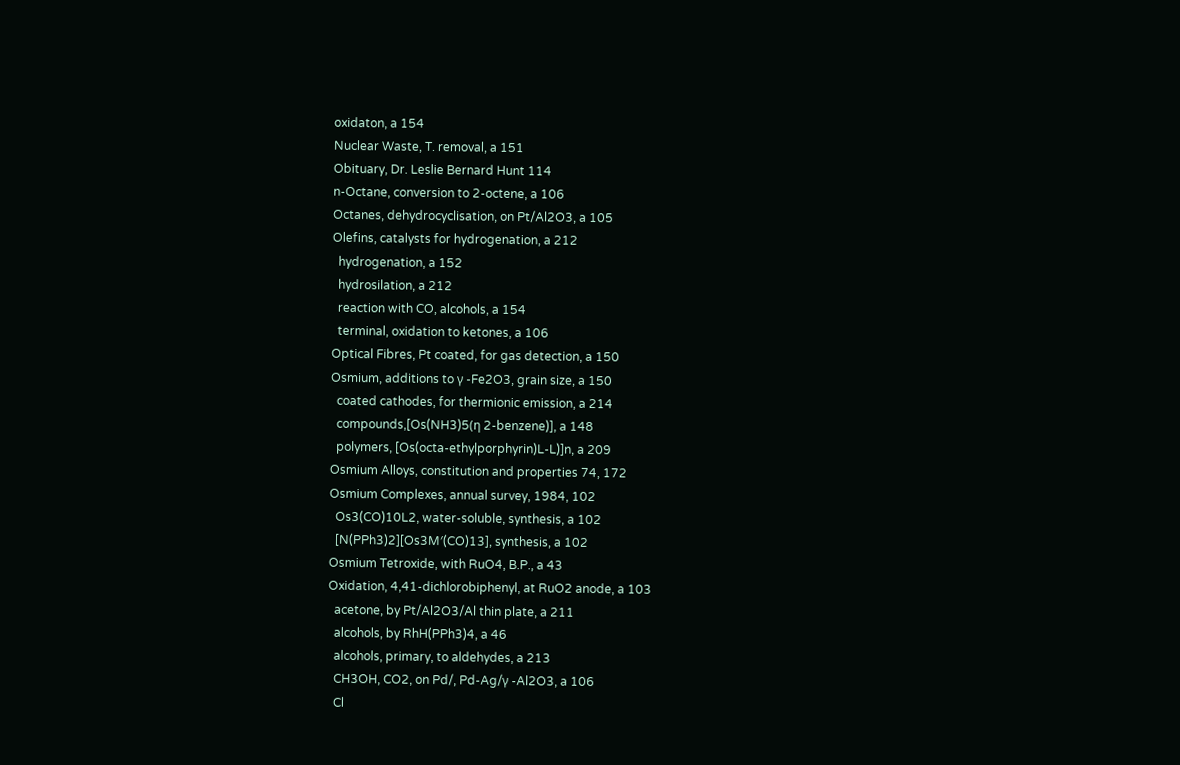oxidaton, a 154
Nuclear Waste, T. removal, a 151
Obituary, Dr. Leslie Bernard Hunt 114
n-Octane, conversion to 2-octene, a 106
Octanes, dehydrocyclisation, on Pt/Al2O3, a 105
Olefins, catalysts for hydrogenation, a 212
  hydrogenation, a 152
  hydrosilation, a 212
  reaction with CO, alcohols, a 154
  terminal, oxidation to ketones, a 106
Optical Fibres, Pt coated, for gas detection, a 150
Osmium, additions to γ -Fe2O3, grain size, a 150
  coated cathodes, for thermionic emission, a 214
  compounds,[Os(NH3)5(η 2-benzene)], a 148
  polymers, [Os(octa-ethylporphyrin)L-L)]n, a 209
Osmium Alloys, constitution and properties 74, 172
Osmium Complexes, annual survey, 1984, 102
  Os3(CO)10L2, water-soluble, synthesis, a 102
  [N(PPh3)2][Os3M′(CO)13], synthesis, a 102
Osmium Tetroxide, with RuO4, B.P., a 43
Oxidation, 4,41-dichlorobiphenyl, at RuO2 anode, a 103
  acetone, by Pt/Al2O3/Al thin plate, a 211
  alcohols, by RhH(PPh3)4, a 46
  alcohols, primary, to aldehydes, a 213
  CH3OH, CO2, on Pd/, Pd-Ag/γ -Al2O3, a 106
  Cl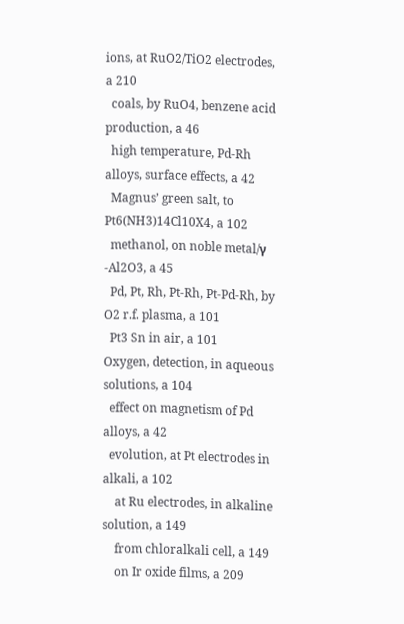ions, at RuO2/TiO2 electrodes, a 210
  coals, by RuO4, benzene acid production, a 46
  high temperature, Pd-Rh alloys, surface effects, a 42
  Magnus’ green salt, to Pt6(NH3)14Cl10X4, a 102
  methanol, on noble metal/γ -Al2O3, a 45
  Pd, Pt, Rh, Pt-Rh, Pt-Pd-Rh, by O2 r.f. plasma, a 101
  Pt3 Sn in air, a 101
Oxygen, detection, in aqueous solutions, a 104
  effect on magnetism of Pd alloys, a 42
  evolution, at Pt electrodes in alkali, a 102
    at Ru electrodes, in alkaline solution, a 149
    from chloralkali cell, a 149
    on Ir oxide films, a 209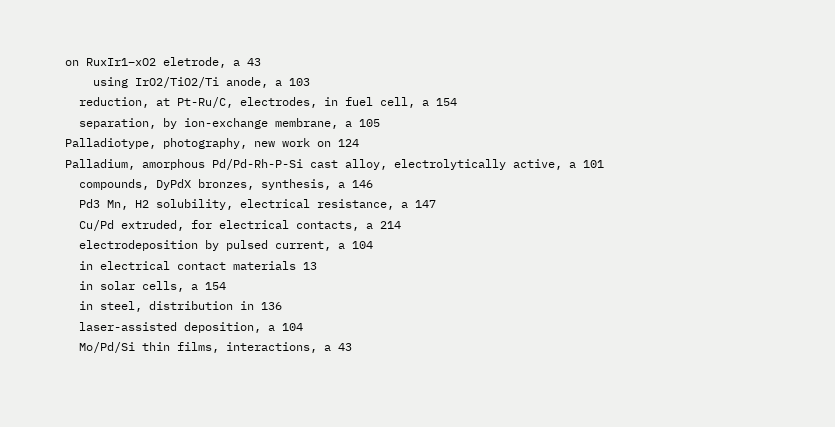on RuxIr1−xO2 eletrode, a 43
    using IrO2/TiO2/Ti anode, a 103
  reduction, at Pt-Ru/C, electrodes, in fuel cell, a 154
  separation, by ion-exchange membrane, a 105
Palladiotype, photography, new work on 124
Palladium, amorphous Pd/Pd-Rh-P-Si cast alloy, electrolytically active, a 101
  compounds, DyPdX bronzes, synthesis, a 146
  Pd3 Mn, H2 solubility, electrical resistance, a 147
  Cu/Pd extruded, for electrical contacts, a 214
  electrodeposition by pulsed current, a 104
  in electrical contact materials 13
  in solar cells, a 154
  in steel, distribution in 136
  laser-assisted deposition, a 104
  Mo/Pd/Si thin films, interactions, a 43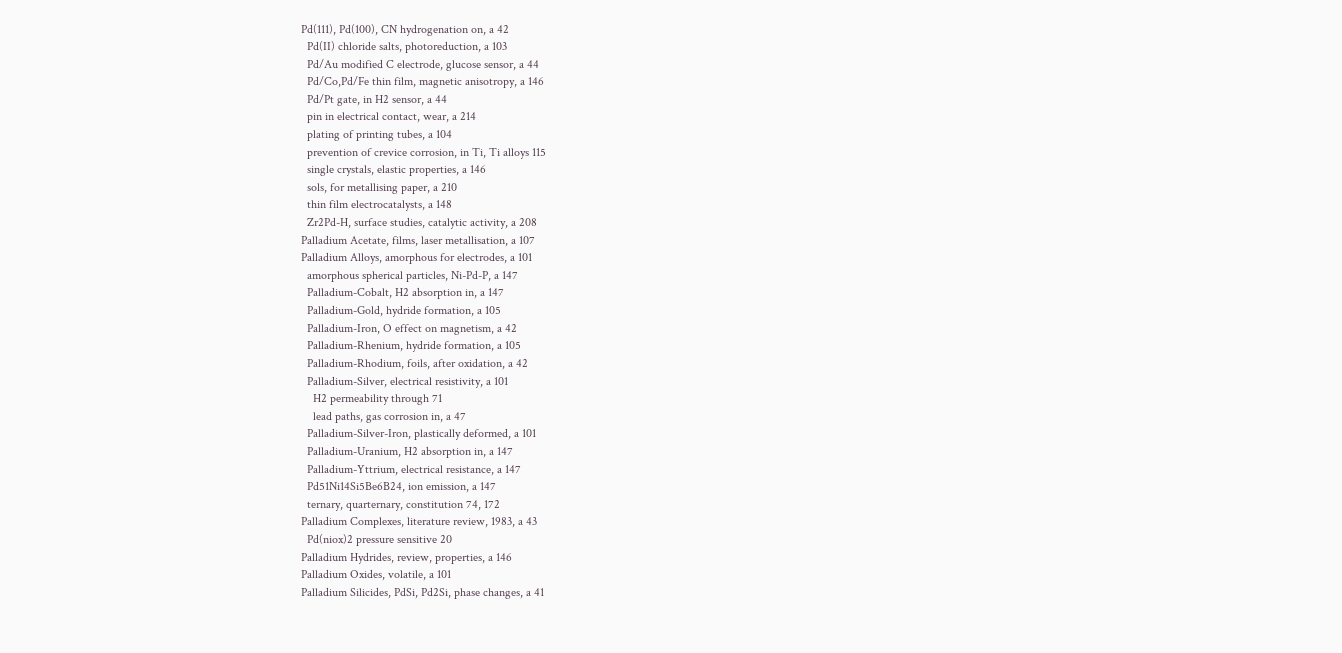Pd(111), Pd(100), CN hydrogenation on, a 42
  Pd(II) chloride salts, photoreduction, a 103
  Pd/Au modified C electrode, glucose sensor, a 44
  Pd/Co,Pd/Fe thin film, magnetic anisotropy, a 146
  Pd/Pt gate, in H2 sensor, a 44
  pin in electrical contact, wear, a 214
  plating of printing tubes, a 104
  prevention of crevice corrosion, in Ti, Ti alloys 115
  single crystals, elastic properties, a 146
  sols, for metallising paper, a 210
  thin film electrocatalysts, a 148
  Zr2Pd-H, surface studies, catalytic activity, a 208
Palladium Acetate, films, laser metallisation, a 107
Palladium Alloys, amorphous for electrodes, a 101
  amorphous spherical particles, Ni-Pd-P, a 147
  Palladium-Cobalt, H2 absorption in, a 147
  Palladium-Gold, hydride formation, a 105
  Palladium-Iron, O effect on magnetism, a 42
  Palladium-Rhenium, hydride formation, a 105
  Palladium-Rhodium, foils, after oxidation, a 42
  Palladium-Silver, electrical resistivity, a 101
    H2 permeability through 71
    lead paths, gas corrosion in, a 47
  Palladium-Silver-Iron, plastically deformed, a 101
  Palladium-Uranium, H2 absorption in, a 147
  Palladium-Yttrium, electrical resistance, a 147
  Pd51Ni14Si5Be6B24, ion emission, a 147
  ternary, quarternary, constitution 74, 172
Palladium Complexes, literature review, 1983, a 43
  Pd(niox)2 pressure sensitive 20
Palladium Hydrides, review, properties, a 146
Palladium Oxides, volatile, a 101
Palladium Silicides, PdSi, Pd2Si, phase changes, a 41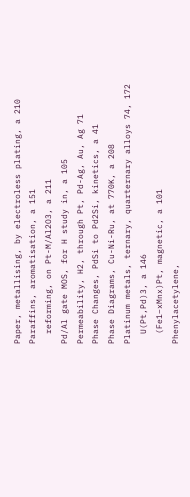Paper, metallising, by electroless plating, a 210
Paraffins, aromatisation, a 151
  reforming, on Pt-M/Al2O3, a 211
Pd/Al gate MOS, for H study in, a 105
Permeability, H2, through Pt, Pd-Ag, Au, Ag 71
Phase Changes, PdSi to Pd2Si, kinetics, a 41
Phase Diagrams, Cu-Ni-Ru, at 770K, a 208
Platinum metals, ternary, quarternary alloys 74, 172
  U(Pt,Pd)3, a 146
  (Fe1−xMnx)Pt, magnetic, a 101
Phenylacetylene,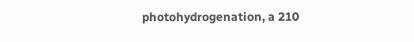photohydrogenation, a 210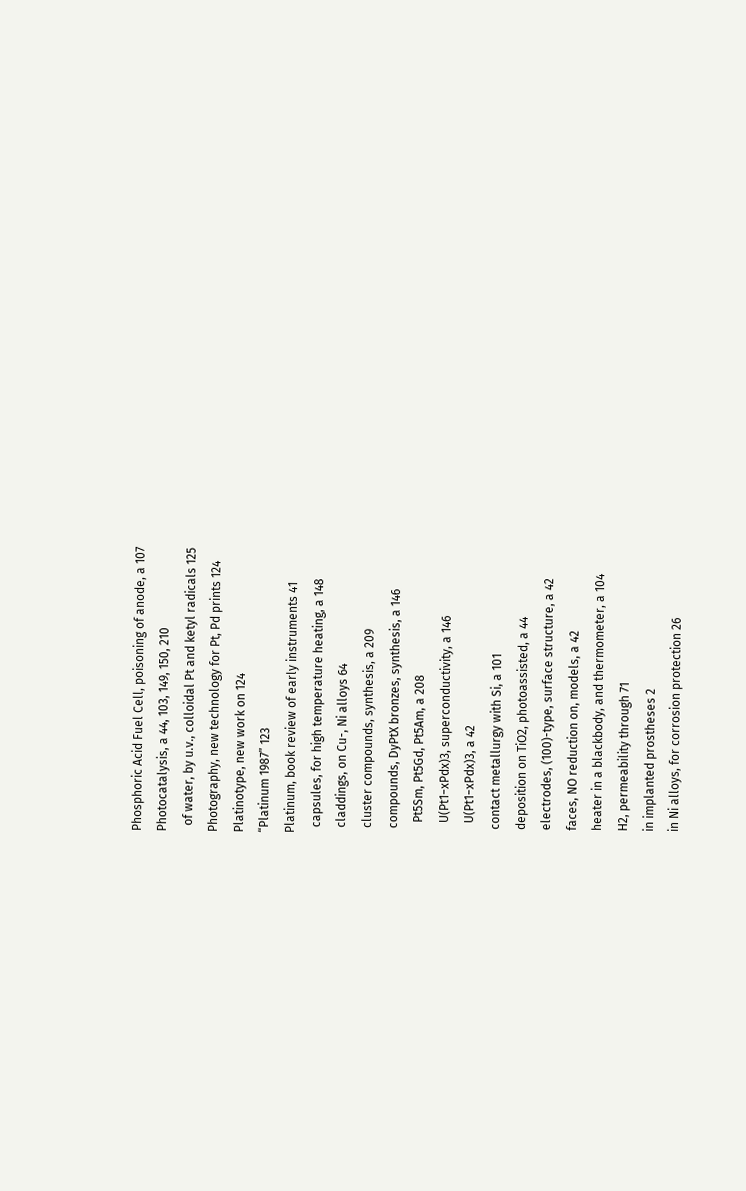Phosphoric Acid Fuel Cell, poisoning of anode, a 107
Photocatalysis, a 44, 103, 149, 150, 210
  of water, by u.v., colloidal Pt and ketyl radicals 125
Photography, new technology for Pt, Pd prints 124
Platinotype, new work on 124
“Platinum 1987” 123
Platinum, book review of early instruments 41
  capsules, for high temperature heating, a 148
  claddings, on Cu-, Ni alloys 64
  cluster compounds, synthesis, a 209
  compounds, DyPtX bronzes, synthesis, a 146
    Pt5Sm, Pt5Gd, Pt5Am, a 208
    U(Pt1−xPdx)3, superconductivity, a 146
    U(Pt1−xPdx)3, a 42
  contact metallurgy with Si, a 101
  deposition on TiO2, photoassisted, a 44
  electrodes, (100)-type, surface structure, a 42
  faces, NO reduction on, models, a 42
  heater in a blackbody, and thermometer, a 104
  H2, permeability through 71
  in implanted prostheses 2
  in Ni alloys, for corrosion protection 26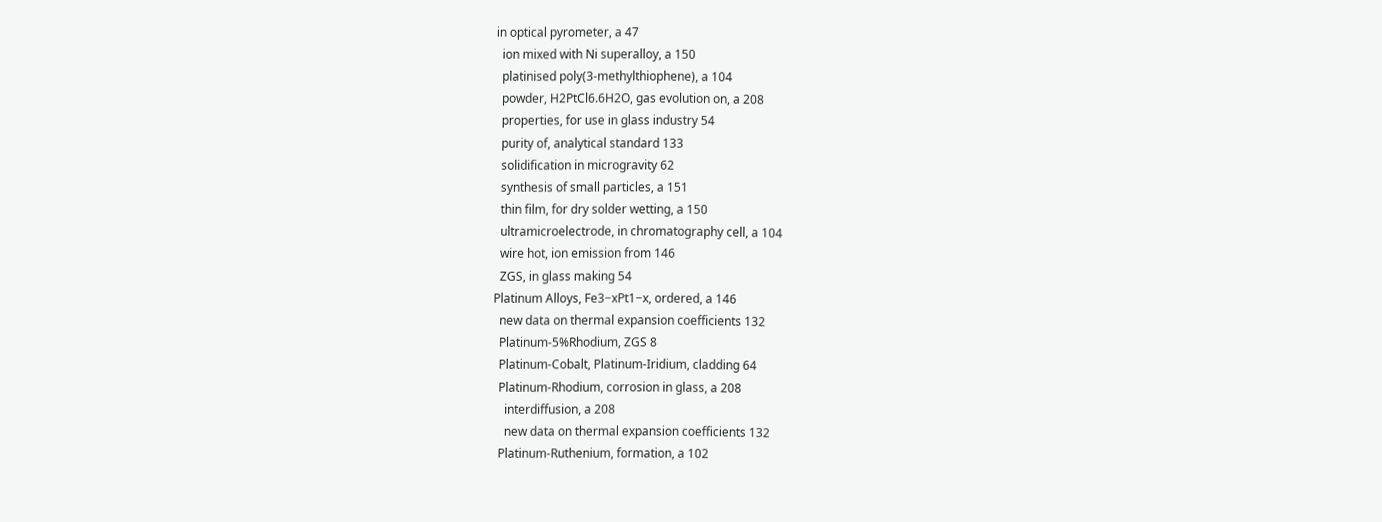in optical pyrometer, a 47
  ion mixed with Ni superalloy, a 150
  platinised poly(3-methylthiophene), a 104
  powder, H2PtCl6.6H2O, gas evolution on, a 208
  properties, for use in glass industry 54
  purity of, analytical standard 133
  solidification in microgravity 62
  synthesis of small particles, a 151
  thin film, for dry solder wetting, a 150
  ultramicroelectrode, in chromatography cell, a 104
  wire hot, ion emission from 146
  ZGS, in glass making 54
Platinum Alloys, Fe3−xPt1−x, ordered, a 146
  new data on thermal expansion coefficients 132
  Platinum-5%Rhodium, ZGS 8
  Platinum-Cobalt, Platinum-Iridium, cladding 64
  Platinum-Rhodium, corrosion in glass, a 208
    interdiffusion, a 208
    new data on thermal expansion coefficients 132
  Platinum-Ruthenium, formation, a 102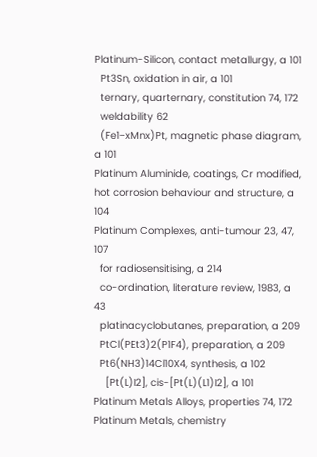Platinum-Silicon, contact metallurgy, a 101
  Pt3Sn, oxidation in air, a 101
  ternary, quarternary, constitution 74, 172
  weldability 62
  (Fe1−xMnx)Pt, magnetic phase diagram, a 101
Platinum Aluminide, coatings, Cr modified, hot corrosion behaviour and structure, a 104
Platinum Complexes, anti-tumour 23, 47, 107
  for radiosensitising, a 214
  co-ordination, literature review, 1983, a 43
  platinacyclobutanes, preparation, a 209
  PtCl(PEt3)2(P1F4), preparation, a 209
  Pt6(NH3)14Cl10X4, synthesis, a 102
    [Pt(L)I2], cis-[Pt(L)(L1)I2], a 101
Platinum Metals Alloys, properties 74, 172
Platinum Metals, chemistry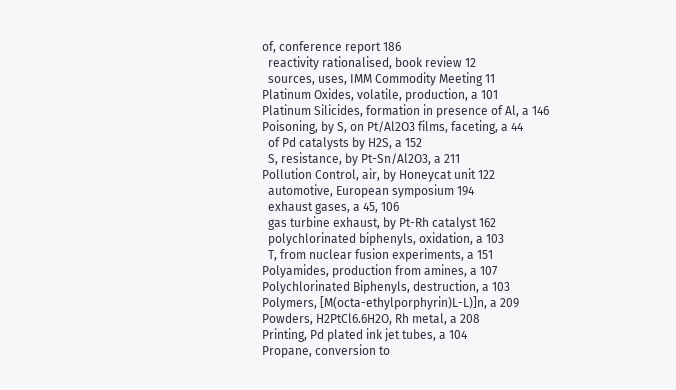of, conference report 186
  reactivity rationalised, book review 12
  sources, uses, IMM Commodity Meeting 11
Platinum Oxides, volatile, production, a 101
Platinum Silicides, formation in presence of Al, a 146
Poisoning, by S, on Pt/Al2O3 films, faceting, a 44
  of Pd catalysts by H2S, a 152
  S, resistance, by Pt-Sn/Al2O3, a 211
Pollution Control, air, by Honeycat unit 122
  automotive, European symposium 194
  exhaust gases, a 45, 106
  gas turbine exhaust, by Pt-Rh catalyst 162
  polychlorinated biphenyls, oxidation, a 103
  T, from nuclear fusion experiments, a 151
Polyamides, production from amines, a 107
Polychlorinated Biphenyls, destruction, a 103
Polymers, [M(octa-ethylporphyrin)L-L)]n, a 209
Powders, H2PtCl6.6H2O, Rh metal, a 208
Printing, Pd plated ink jet tubes, a 104
Propane, conversion to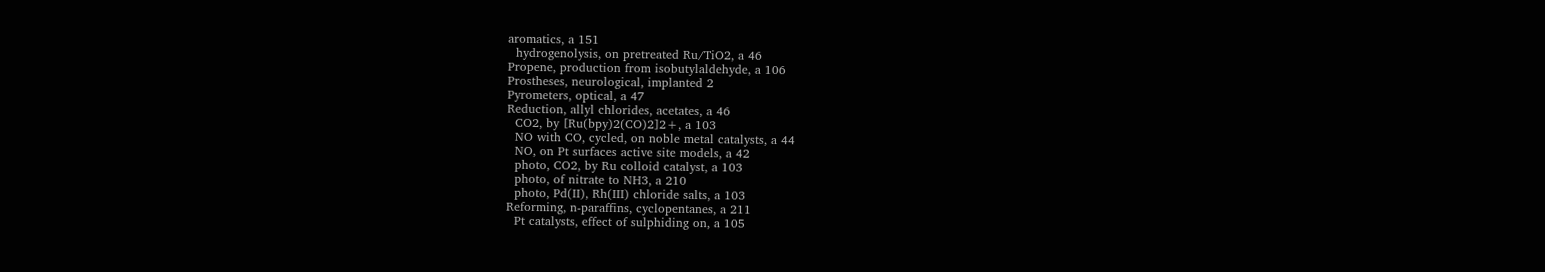aromatics, a 151
  hydrogenolysis, on pretreated Ru/TiO2, a 46
Propene, production from isobutylaldehyde, a 106
Prostheses, neurological, implanted 2
Pyrometers, optical, a 47
Reduction, allyl chlorides, acetates, a 46
  CO2, by [Ru(bpy)2(CO)2]2+, a 103
  NO with CO, cycled, on noble metal catalysts, a 44
  NO, on Pt surfaces active site models, a 42
  photo, CO2, by Ru colloid catalyst, a 103
  photo, of nitrate to NH3, a 210
  photo, Pd(II), Rh(III) chloride salts, a 103
Reforming, n-paraffins, cyclopentanes, a 211
  Pt catalysts, effect of sulphiding on, a 105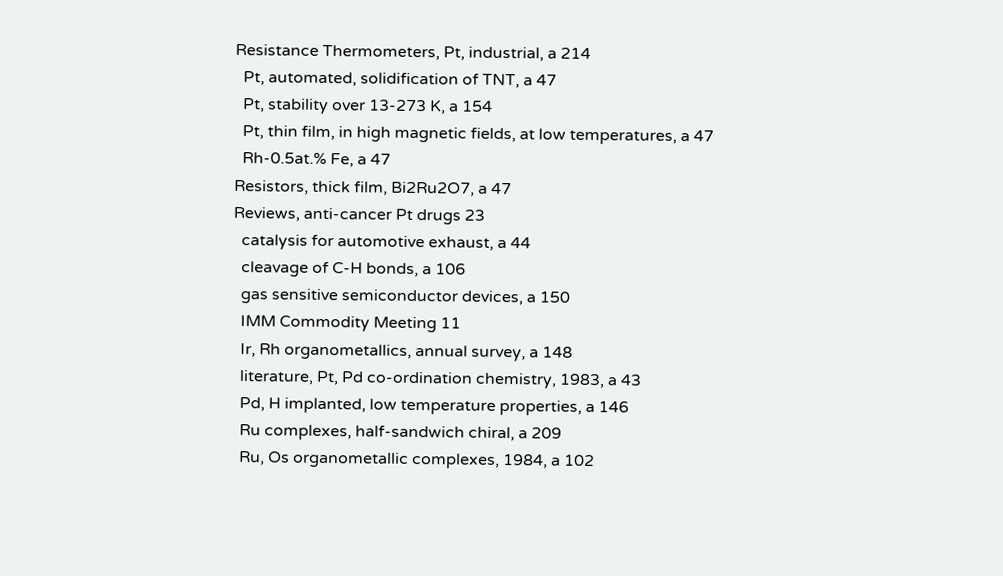Resistance Thermometers, Pt, industrial, a 214
  Pt, automated, solidification of TNT, a 47
  Pt, stability over 13-273 K, a 154
  Pt, thin film, in high magnetic fields, at low temperatures, a 47
  Rh-0.5at.% Fe, a 47
Resistors, thick film, Bi2Ru2O7, a 47
Reviews, anti-cancer Pt drugs 23
  catalysis for automotive exhaust, a 44
  cleavage of C-H bonds, a 106
  gas sensitive semiconductor devices, a 150
  IMM Commodity Meeting 11
  Ir, Rh organometallics, annual survey, a 148
  literature, Pt, Pd co-ordination chemistry, 1983, a 43
  Pd, H implanted, low temperature properties, a 146
  Ru complexes, half-sandwich chiral, a 209
  Ru, Os organometallic complexes, 1984, a 102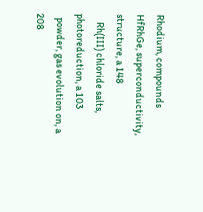Rhodium, compounds HfRhGe, superconductivity, structure, a 148
    Rh(III) chloride salts, photoreduction, a 103
  powder, gas evolution on, a 208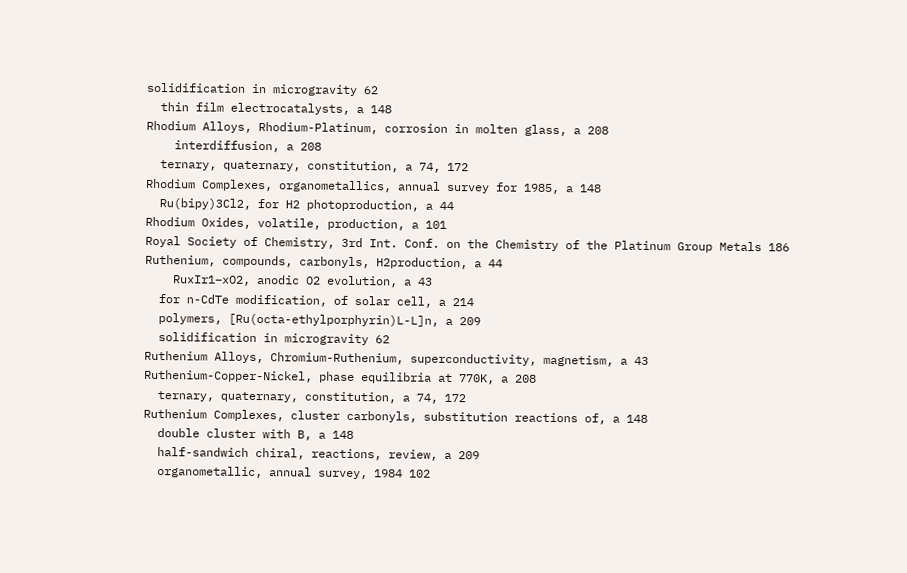solidification in microgravity 62
  thin film electrocatalysts, a 148
Rhodium Alloys, Rhodium-Platinum, corrosion in molten glass, a 208
    interdiffusion, a 208
  ternary, quaternary, constitution, a 74, 172
Rhodium Complexes, organometallics, annual survey for 1985, a 148
  Ru(bipy)3Cl2, for H2 photoproduction, a 44
Rhodium Oxides, volatile, production, a 101
Royal Society of Chemistry, 3rd Int. Conf. on the Chemistry of the Platinum Group Metals 186
Ruthenium, compounds, carbonyls, H2production, a 44
    RuxIr1−xO2, anodic O2 evolution, a 43
  for n-CdTe modification, of solar cell, a 214
  polymers, [Ru(octa-ethylporphyrin)L-L]n, a 209
  solidification in microgravity 62
Ruthenium Alloys, Chromium-Ruthenium, superconductivity, magnetism, a 43
Ruthenium-Copper-Nickel, phase equilibria at 770K, a 208
  ternary, quaternary, constitution, a 74, 172
Ruthenium Complexes, cluster carbonyls, substitution reactions of, a 148
  double cluster with B, a 148
  half-sandwich chiral, reactions, review, a 209
  organometallic, annual survey, 1984 102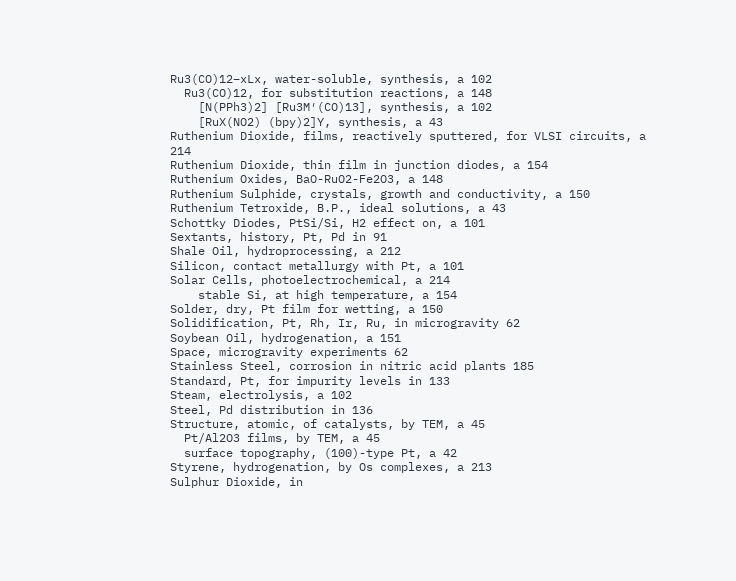Ru3(CO)12−xLx, water-soluble, synthesis, a 102
  Ru3(CO)12, for substitution reactions, a 148
    [N(PPh3)2] [Ru3M′(CO)13], synthesis, a 102
    [RuX(NO2) (bpy)2]Y, synthesis, a 43
Ruthenium Dioxide, films, reactively sputtered, for VLSI circuits, a 214
Ruthenium Dioxide, thin film in junction diodes, a 154
Ruthenium Oxides, BaO-RuO2-Fe2O3, a 148
Ruthenium Sulphide, crystals, growth and conductivity, a 150
Ruthenium Tetroxide, B.P., ideal solutions, a 43
Schottky Diodes, PtSi/Si, H2 effect on, a 101
Sextants, history, Pt, Pd in 91
Shale Oil, hydroprocessing, a 212
Silicon, contact metallurgy with Pt, a 101
Solar Cells, photoelectrochemical, a 214
    stable Si, at high temperature, a 154
Solder, dry, Pt film for wetting, a 150
Solidification, Pt, Rh, Ir, Ru, in microgravity 62
Soybean Oil, hydrogenation, a 151
Space, microgravity experiments 62
Stainless Steel, corrosion in nitric acid plants 185
Standard, Pt, for impurity levels in 133
Steam, electrolysis, a 102
Steel, Pd distribution in 136
Structure, atomic, of catalysts, by TEM, a 45
  Pt/Al2O3 films, by TEM, a 45
  surface topography, (100)-type Pt, a 42
Styrene, hydrogenation, by Os complexes, a 213
Sulphur Dioxide, in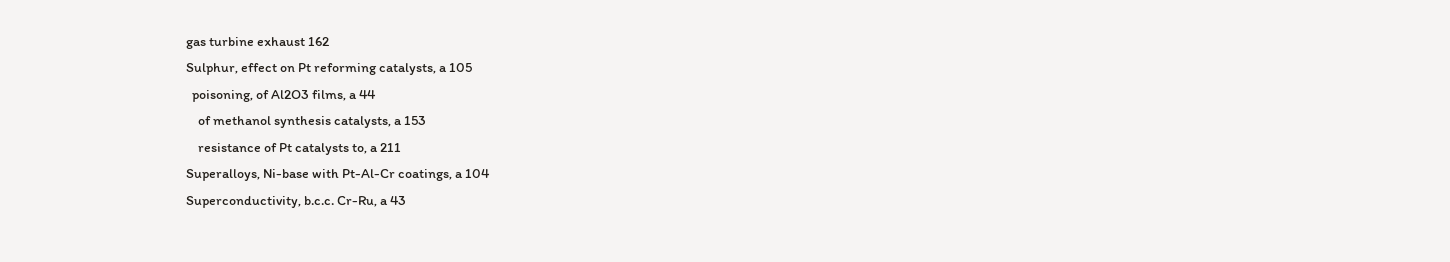gas turbine exhaust 162
Sulphur, effect on Pt reforming catalysts, a 105
  poisoning, of Al2O3 films, a 44
    of methanol synthesis catalysts, a 153
    resistance of Pt catalysts to, a 211
Superalloys, Ni-base with Pt-Al-Cr coatings, a 104
Superconductivity, b.c.c. Cr-Ru, a 43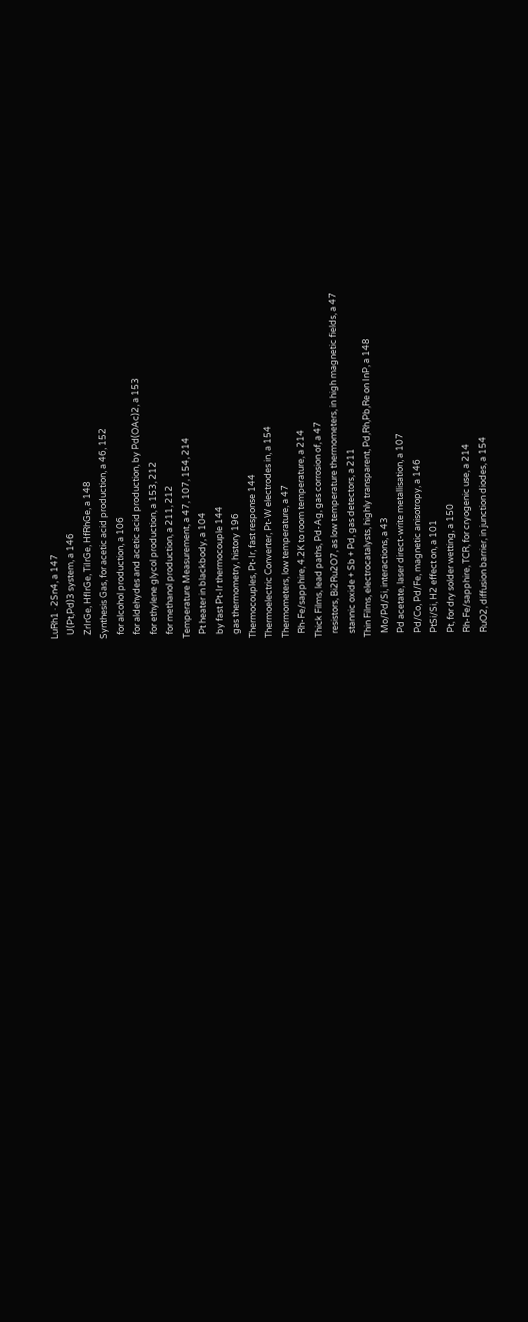LuRh1 · 2Sn4, a 147
  U(Pt,Pd)3 system, a 146
  ZrIrGe, HfIrGe, TiIrGe, HfRhGe, a 148
Synthesis Gas, for acetic acid production, a 46, 152
  for alcohol production, a 106
  for aldehydes and acetic acid production, by Pd(OAc)2, a 153
  for ethylene glycol production, a 153, 212
  for methanol production, a 211, 212
Temperature Measurement, a 47, 107, 154, 214
  Pt heater in blackbody, a 104
  by fast Pt-Ir thermocouple 144
  gas thermometry, history 196
Thermocouples, Pt-Ir, fast response 144
Thermoelectric Converter, Pt-W electrodes in, a 154
Thermometers, low temperature, a 47
  Rh-Fe/sapphire, 4.2K to room temperature, a 214
Thick Films, lead paths, Pd-Ag, gas corrosion of, a 47
  resistors, Bi2Ru2O7, as low temperature thermometers, in high magnetic fields, a 47
  stannic oxide + Sb + Pd, gas detectors, a 211
Thin Films, electrocatalysts, highly transparent, Pd,Rh,Pb,Re on InP, a 148
  Mo/Pd/Si, interactions, a 43
  Pd acetate, laser direct-write metallisation, a 107
  Pd/Co, Pd/Fe, magnetic anisotropy, a 146
  PtSi/Si, H2 effect on, a 101
  Pt, for dry solder wetting, a 150
  Rh-Fe/sapphire, TCR, for cryogenic use, a 214
  RuO2, diffusion barrier, in junction diodes, a 154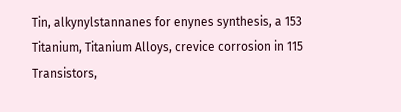Tin, alkynylstannanes for enynes synthesis, a 153
Titanium, Titanium Alloys, crevice corrosion in 115
Transistors,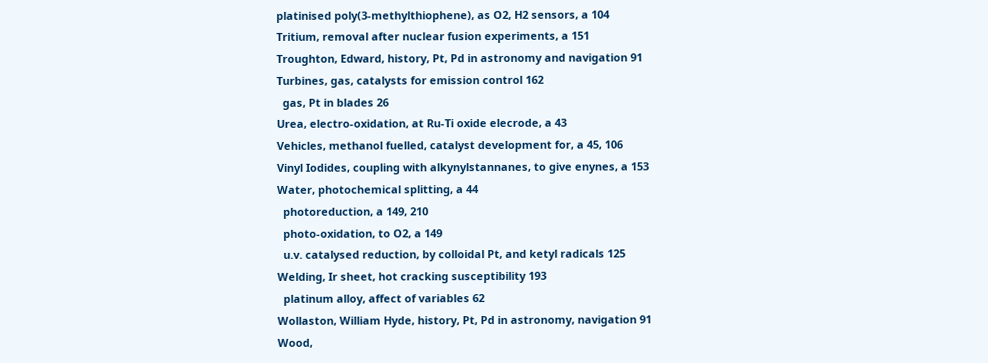platinised poly(3-methylthiophene), as O2, H2 sensors, a 104
Tritium, removal after nuclear fusion experiments, a 151
Troughton, Edward, history, Pt, Pd in astronomy and navigation 91
Turbines, gas, catalysts for emission control 162
  gas, Pt in blades 26
Urea, electro-oxidation, at Ru-Ti oxide elecrode, a 43
Vehicles, methanol fuelled, catalyst development for, a 45, 106
Vinyl Iodides, coupling with alkynylstannanes, to give enynes, a 153
Water, photochemical splitting, a 44
  photoreduction, a 149, 210
  photo-oxidation, to O2, a 149
  u.v. catalysed reduction, by colloidal Pt, and ketyl radicals 125
Welding, Ir sheet, hot cracking susceptibility 193
  platinum alloy, affect of variables 62
Wollaston, William Hyde, history, Pt, Pd in astronomy, navigation 91
Wood,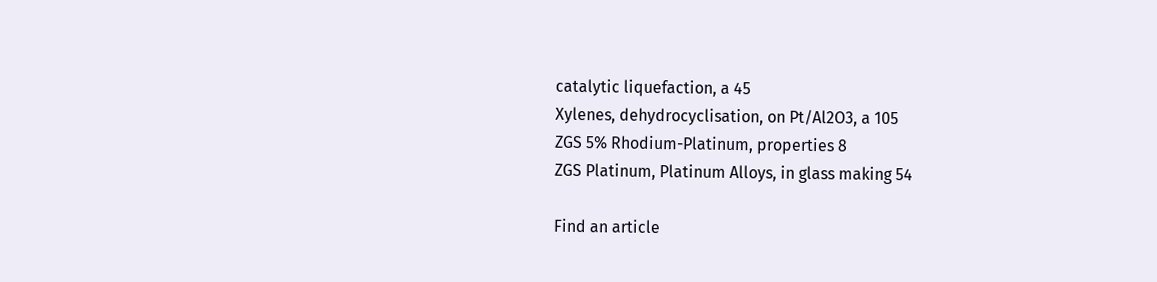catalytic liquefaction, a 45
Xylenes, dehydrocyclisation, on Pt/Al2O3, a 105
ZGS 5% Rhodium-Platinum, properties 8
ZGS Platinum, Platinum Alloys, in glass making 54

Find an article